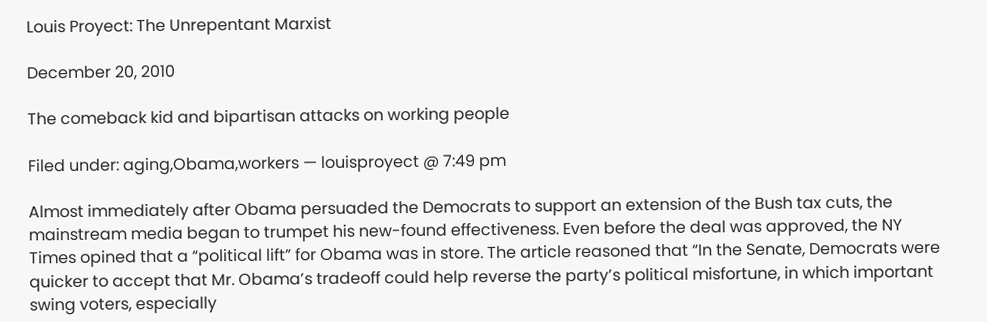Louis Proyect: The Unrepentant Marxist

December 20, 2010

The comeback kid and bipartisan attacks on working people

Filed under: aging,Obama,workers — louisproyect @ 7:49 pm

Almost immediately after Obama persuaded the Democrats to support an extension of the Bush tax cuts, the mainstream media began to trumpet his new-found effectiveness. Even before the deal was approved, the NY Times opined that a “political lift” for Obama was in store. The article reasoned that “In the Senate, Democrats were quicker to accept that Mr. Obama’s tradeoff could help reverse the party’s political misfortune, in which important swing voters, especially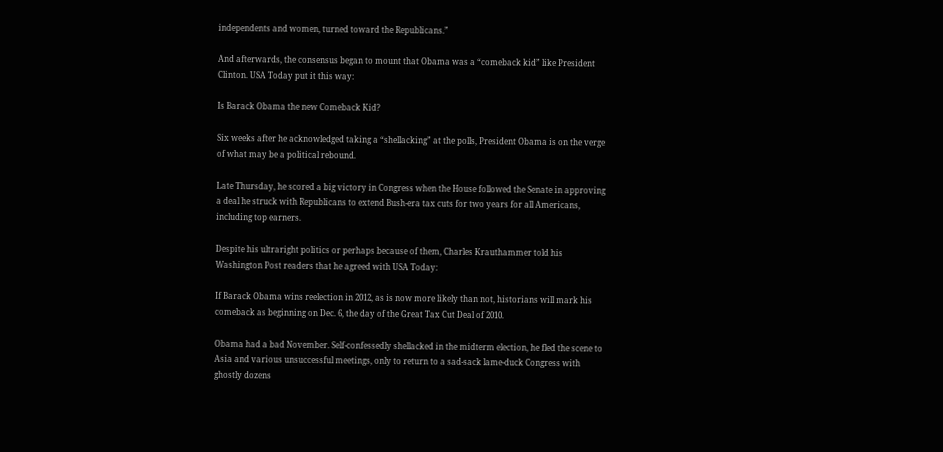independents and women, turned toward the Republicans.”

And afterwards, the consensus began to mount that Obama was a “comeback kid” like President Clinton. USA Today put it this way:

Is Barack Obama the new Comeback Kid?

Six weeks after he acknowledged taking a “shellacking” at the polls, President Obama is on the verge of what may be a political rebound.

Late Thursday, he scored a big victory in Congress when the House followed the Senate in approving a deal he struck with Republicans to extend Bush-era tax cuts for two years for all Americans, including top earners.

Despite his ultraright politics or perhaps because of them, Charles Krauthammer told his Washington Post readers that he agreed with USA Today:

If Barack Obama wins reelection in 2012, as is now more likely than not, historians will mark his comeback as beginning on Dec. 6, the day of the Great Tax Cut Deal of 2010.

Obama had a bad November. Self-confessedly shellacked in the midterm election, he fled the scene to Asia and various unsuccessful meetings, only to return to a sad-sack lame-duck Congress with ghostly dozens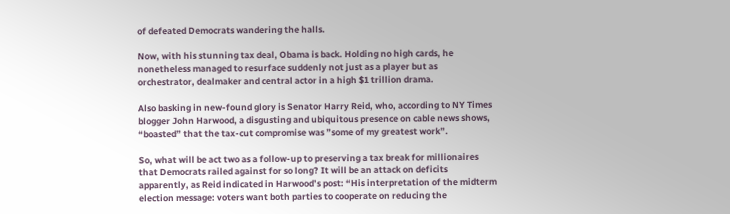of defeated Democrats wandering the halls.

Now, with his stunning tax deal, Obama is back. Holding no high cards, he nonetheless managed to resurface suddenly not just as a player but as orchestrator, dealmaker and central actor in a high $1 trillion drama.

Also basking in new-found glory is Senator Harry Reid, who, according to NY Times blogger John Harwood, a disgusting and ubiquitous presence on cable news shows, “boasted” that the tax-cut compromise was ”some of my greatest work”.

So, what will be act two as a follow-up to preserving a tax break for millionaires that Democrats railed against for so long? It will be an attack on deficits apparently, as Reid indicated in Harwood’s post: “His interpretation of the midterm election message: voters want both parties to cooperate on reducing the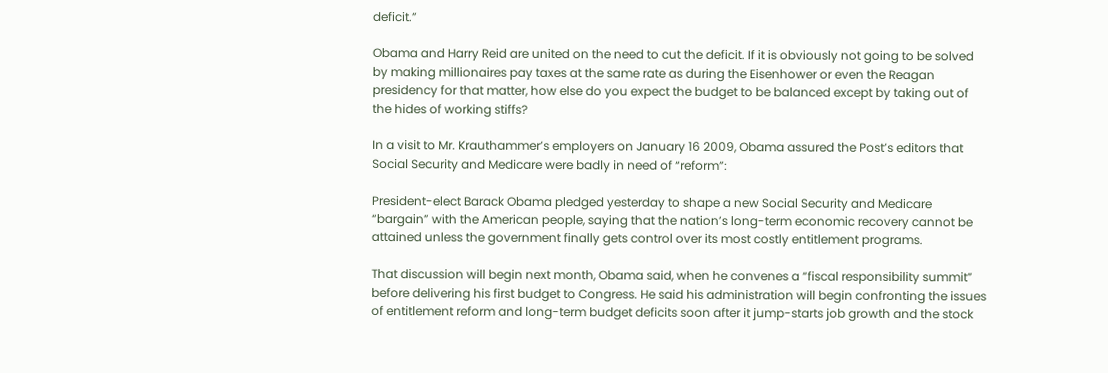deficit.”

Obama and Harry Reid are united on the need to cut the deficit. If it is obviously not going to be solved by making millionaires pay taxes at the same rate as during the Eisenhower or even the Reagan presidency for that matter, how else do you expect the budget to be balanced except by taking out of the hides of working stiffs?

In a visit to Mr. Krauthammer’s employers on January 16 2009, Obama assured the Post’s editors that Social Security and Medicare were badly in need of “reform”:

President-elect Barack Obama pledged yesterday to shape a new Social Security and Medicare “bargain” with the American people, saying that the nation’s long-term economic recovery cannot be attained unless the government finally gets control over its most costly entitlement programs.

That discussion will begin next month, Obama said, when he convenes a “fiscal responsibility summit” before delivering his first budget to Congress. He said his administration will begin confronting the issues of entitlement reform and long-term budget deficits soon after it jump-starts job growth and the stock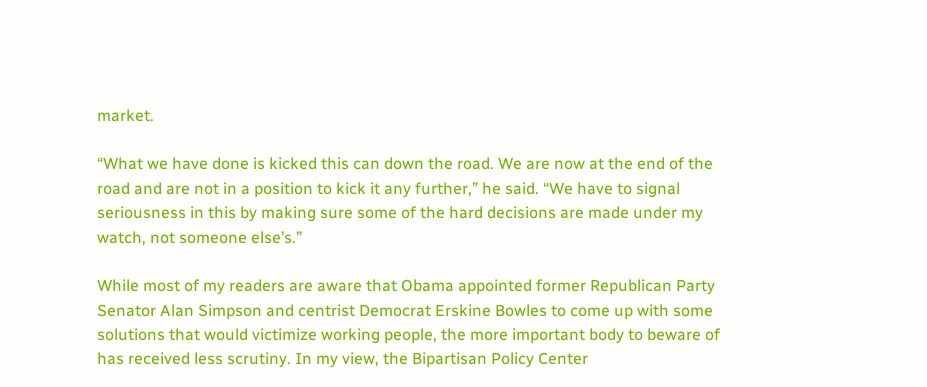market.

“What we have done is kicked this can down the road. We are now at the end of the road and are not in a position to kick it any further,” he said. “We have to signal seriousness in this by making sure some of the hard decisions are made under my watch, not someone else’s.”

While most of my readers are aware that Obama appointed former Republican Party Senator Alan Simpson and centrist Democrat Erskine Bowles to come up with some solutions that would victimize working people, the more important body to beware of has received less scrutiny. In my view, the Bipartisan Policy Center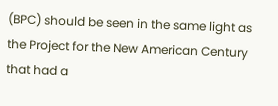(BPC) should be seen in the same light as the Project for the New American Century that had a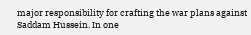major responsibility for crafting the war plans against Saddam Hussein. In one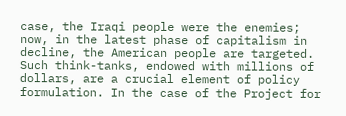case, the Iraqi people were the enemies; now, in the latest phase of capitalism in decline, the American people are targeted. Such think-tanks, endowed with millions of dollars, are a crucial element of policy formulation. In the case of the Project for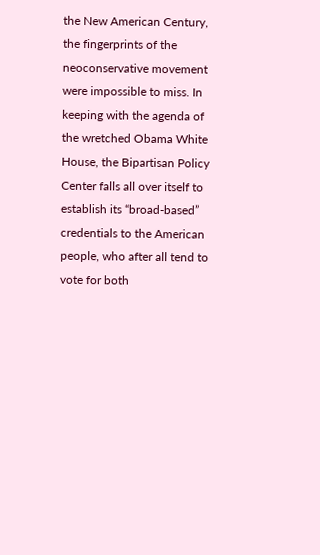the New American Century, the fingerprints of the neoconservative movement were impossible to miss. In keeping with the agenda of the wretched Obama White House, the Bipartisan Policy Center falls all over itself to establish its “broad-based” credentials to the American people, who after all tend to vote for both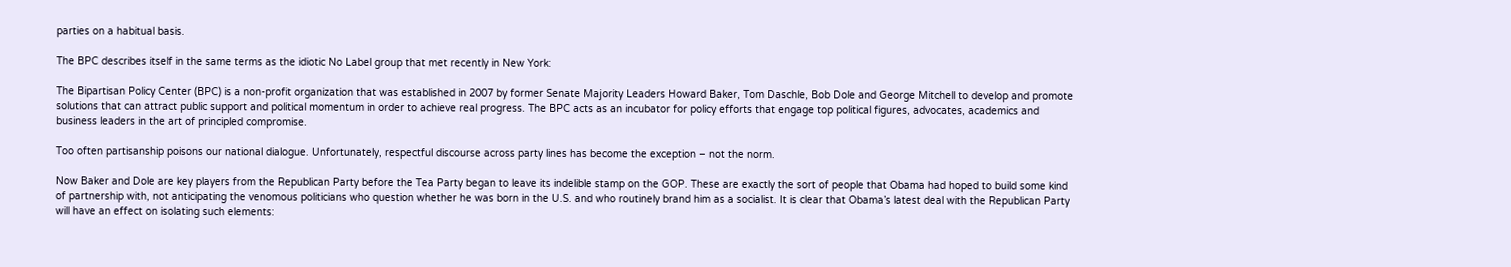parties on a habitual basis.

The BPC describes itself in the same terms as the idiotic No Label group that met recently in New York:

The Bipartisan Policy Center (BPC) is a non-profit organization that was established in 2007 by former Senate Majority Leaders Howard Baker, Tom Daschle, Bob Dole and George Mitchell to develop and promote solutions that can attract public support and political momentum in order to achieve real progress. The BPC acts as an incubator for policy efforts that engage top political figures, advocates, academics and business leaders in the art of principled compromise.

Too often partisanship poisons our national dialogue. Unfortunately, respectful discourse across party lines has become the exception – not the norm.

Now Baker and Dole are key players from the Republican Party before the Tea Party began to leave its indelible stamp on the GOP. These are exactly the sort of people that Obama had hoped to build some kind of partnership with, not anticipating the venomous politicians who question whether he was born in the U.S. and who routinely brand him as a socialist. It is clear that Obama’s latest deal with the Republican Party will have an effect on isolating such elements: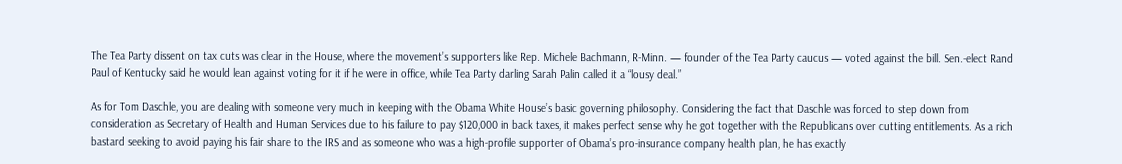The Tea Party dissent on tax cuts was clear in the House, where the movement’s supporters like Rep. Michele Bachmann, R-Minn. — founder of the Tea Party caucus — voted against the bill. Sen.-elect Rand Paul of Kentucky said he would lean against voting for it if he were in office, while Tea Party darling Sarah Palin called it a “lousy deal.”

As for Tom Daschle, you are dealing with someone very much in keeping with the Obama White House’s basic governing philosophy. Considering the fact that Daschle was forced to step down from consideration as Secretary of Health and Human Services due to his failure to pay $120,000 in back taxes, it makes perfect sense why he got together with the Republicans over cutting entitlements. As a rich bastard seeking to avoid paying his fair share to the IRS and as someone who was a high-profile supporter of Obama’s pro-insurance company health plan, he has exactly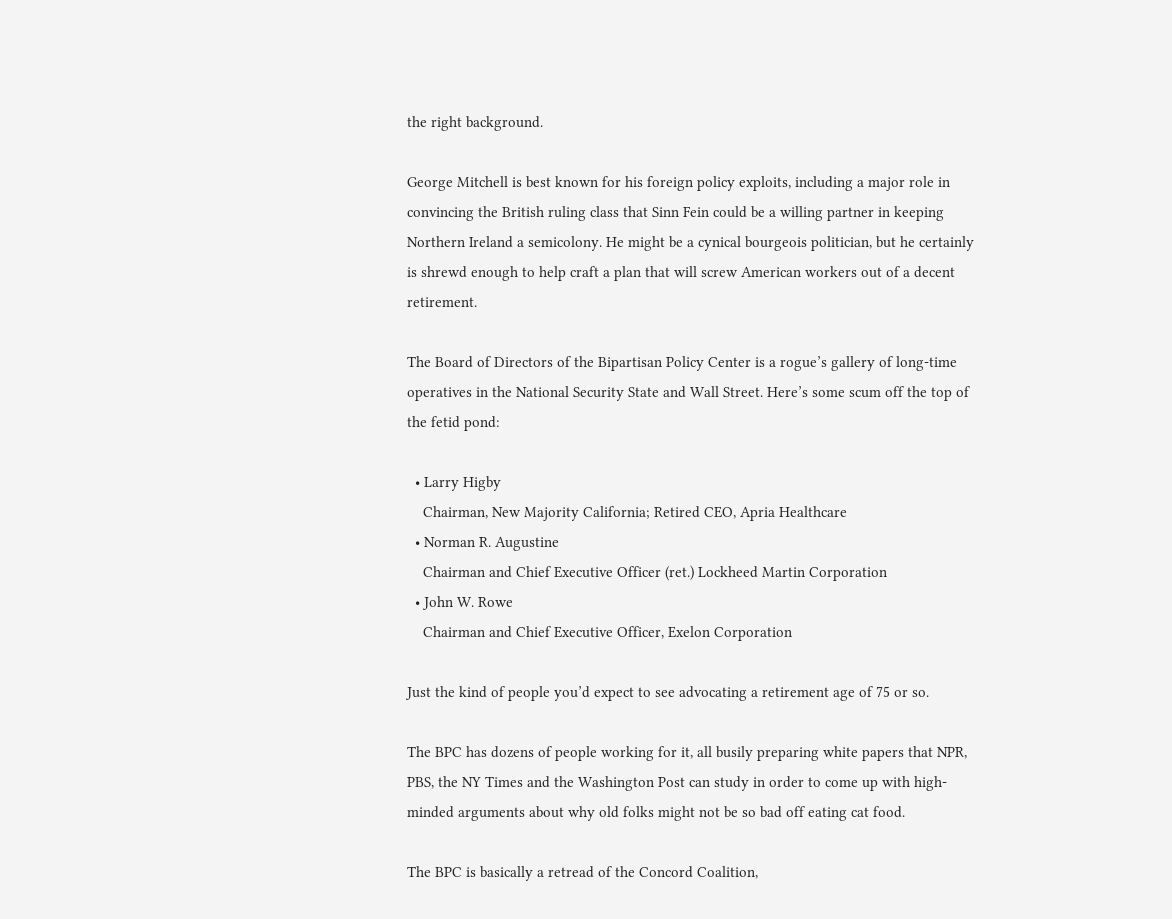the right background.

George Mitchell is best known for his foreign policy exploits, including a major role in convincing the British ruling class that Sinn Fein could be a willing partner in keeping Northern Ireland a semicolony. He might be a cynical bourgeois politician, but he certainly is shrewd enough to help craft a plan that will screw American workers out of a decent retirement.

The Board of Directors of the Bipartisan Policy Center is a rogue’s gallery of long-time operatives in the National Security State and Wall Street. Here’s some scum off the top of the fetid pond:

  • Larry Higby
    Chairman, New Majority California; Retired CEO, Apria Healthcare
  • Norman R. Augustine
    Chairman and Chief Executive Officer (ret.) Lockheed Martin Corporation
  • John W. Rowe
    Chairman and Chief Executive Officer, Exelon Corporation

Just the kind of people you’d expect to see advocating a retirement age of 75 or so.

The BPC has dozens of people working for it, all busily preparing white papers that NPR, PBS, the NY Times and the Washington Post can study in order to come up with high-minded arguments about why old folks might not be so bad off eating cat food.

The BPC is basically a retread of the Concord Coalition,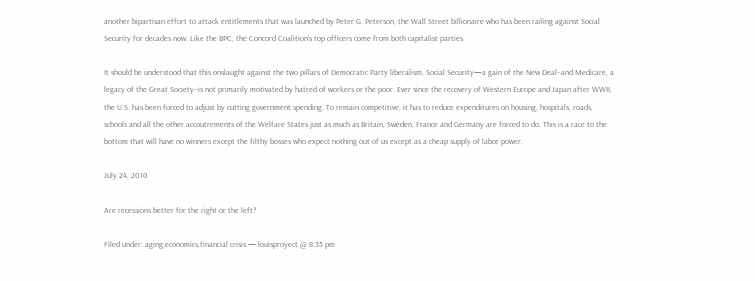another bipartisan effort to attack entitlements that was launched by Peter G. Peterson, the Wall Street billionaire who has been railing against Social Security for decades now. Like the BPC, the Concord Coalition’s top officers come from both capitalist parties.

It should be understood that this onslaught against the two pillars of Democratic Party liberalism, Social Security—a gain of the New Deal–and Medicare, a legacy of the Great Society–is not primarily motivated by hatred of workers or the poor. Ever since the recovery of Western Europe and Japan after WWII, the U.S. has been forced to adjust by cutting government spending. To remain competitive, it has to reduce expenditures on housing, hospitals, roads, schools and all the other accoutrements of the Welfare States just as much as Britain, Sweden, France and Germany are forced to do. This is a race to the bottom that will have no winners except the filthy bosses who expect nothing out of us except as a cheap supply of labor power.

July 24, 2010

Are recessions better for the right or the left?

Filed under: aging,economics,financial crisis — louisproyect @ 8:35 pm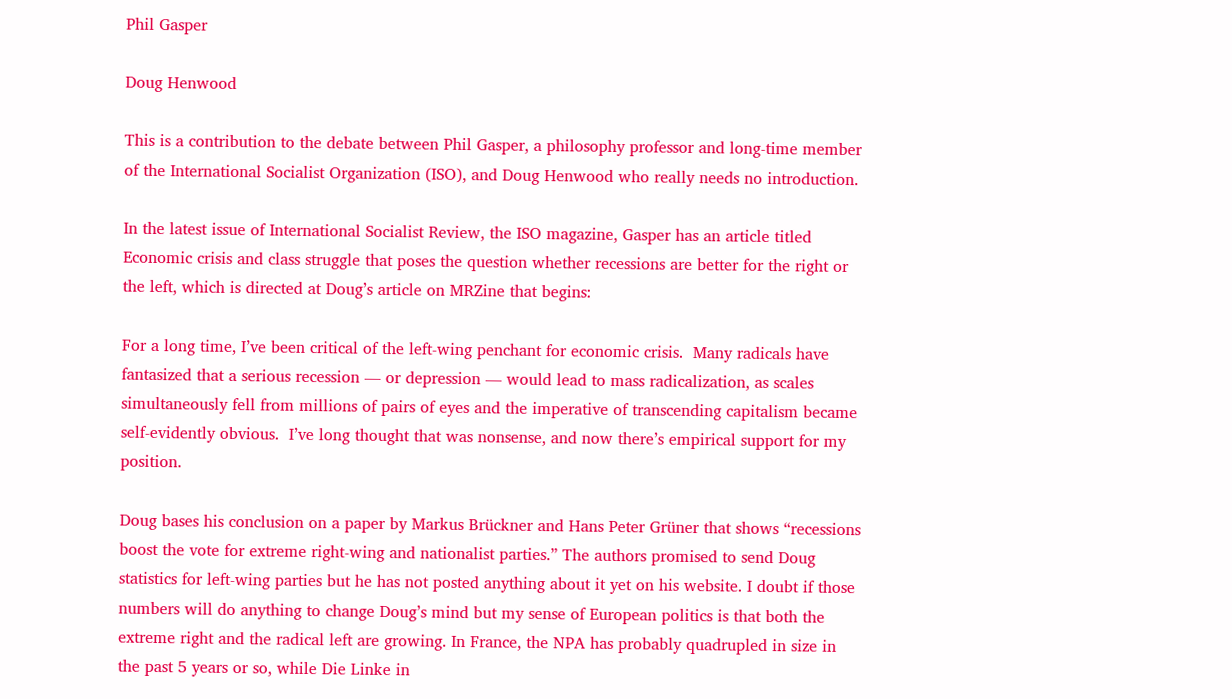Phil Gasper

Doug Henwood

This is a contribution to the debate between Phil Gasper, a philosophy professor and long-time member of the International Socialist Organization (ISO), and Doug Henwood who really needs no introduction.

In the latest issue of International Socialist Review, the ISO magazine, Gasper has an article titled Economic crisis and class struggle that poses the question whether recessions are better for the right or the left, which is directed at Doug’s article on MRZine that begins:

For a long time, I’ve been critical of the left-wing penchant for economic crisis.  Many radicals have fantasized that a serious recession — or depression — would lead to mass radicalization, as scales simultaneously fell from millions of pairs of eyes and the imperative of transcending capitalism became self-evidently obvious.  I’ve long thought that was nonsense, and now there’s empirical support for my position.

Doug bases his conclusion on a paper by Markus Brückner and Hans Peter Grüner that shows “recessions boost the vote for extreme right-wing and nationalist parties.” The authors promised to send Doug statistics for left-wing parties but he has not posted anything about it yet on his website. I doubt if those numbers will do anything to change Doug’s mind but my sense of European politics is that both the extreme right and the radical left are growing. In France, the NPA has probably quadrupled in size in the past 5 years or so, while Die Linke in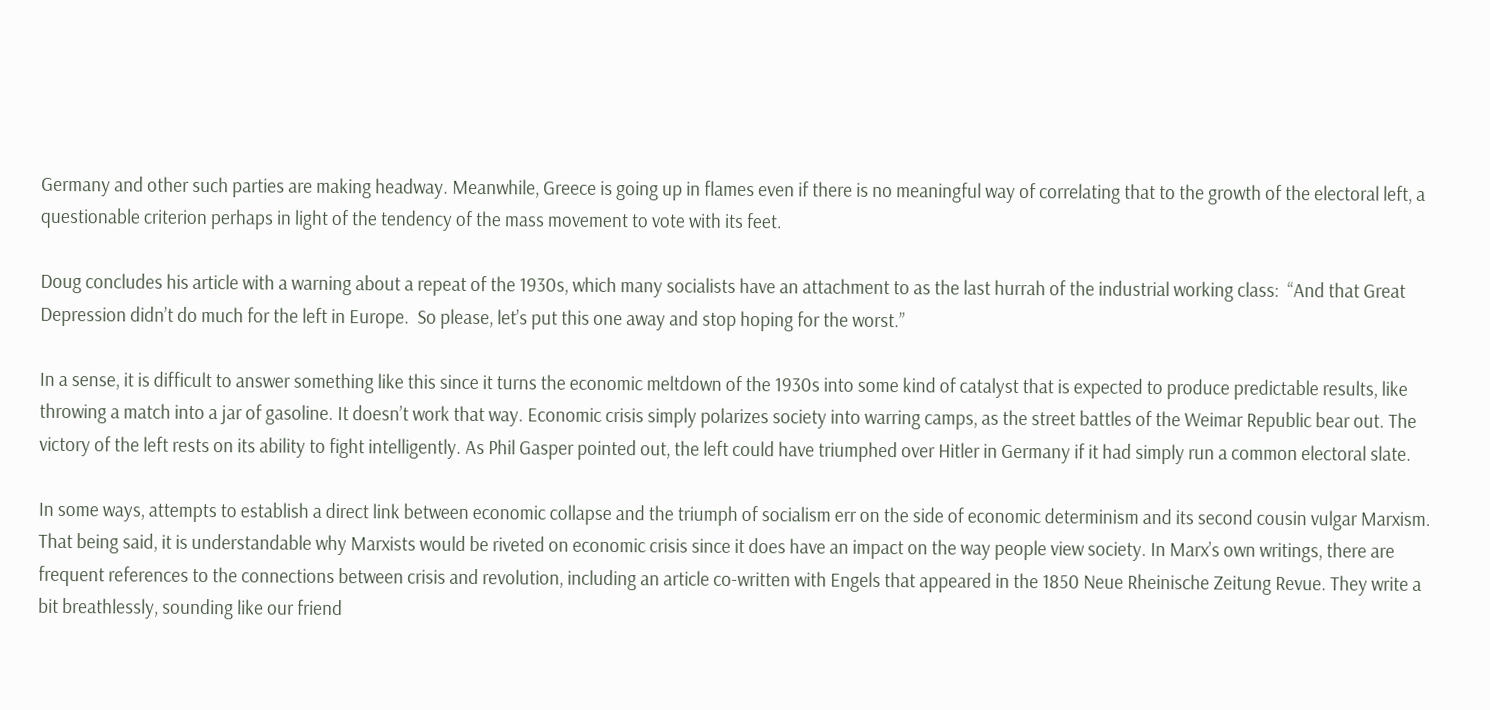Germany and other such parties are making headway. Meanwhile, Greece is going up in flames even if there is no meaningful way of correlating that to the growth of the electoral left, a questionable criterion perhaps in light of the tendency of the mass movement to vote with its feet.

Doug concludes his article with a warning about a repeat of the 1930s, which many socialists have an attachment to as the last hurrah of the industrial working class:  “And that Great Depression didn’t do much for the left in Europe.  So please, let’s put this one away and stop hoping for the worst.”

In a sense, it is difficult to answer something like this since it turns the economic meltdown of the 1930s into some kind of catalyst that is expected to produce predictable results, like throwing a match into a jar of gasoline. It doesn’t work that way. Economic crisis simply polarizes society into warring camps, as the street battles of the Weimar Republic bear out. The victory of the left rests on its ability to fight intelligently. As Phil Gasper pointed out, the left could have triumphed over Hitler in Germany if it had simply run a common electoral slate.

In some ways, attempts to establish a direct link between economic collapse and the triumph of socialism err on the side of economic determinism and its second cousin vulgar Marxism. That being said, it is understandable why Marxists would be riveted on economic crisis since it does have an impact on the way people view society. In Marx’s own writings, there are frequent references to the connections between crisis and revolution, including an article co-written with Engels that appeared in the 1850 Neue Rheinische Zeitung Revue. They write a bit breathlessly, sounding like our friend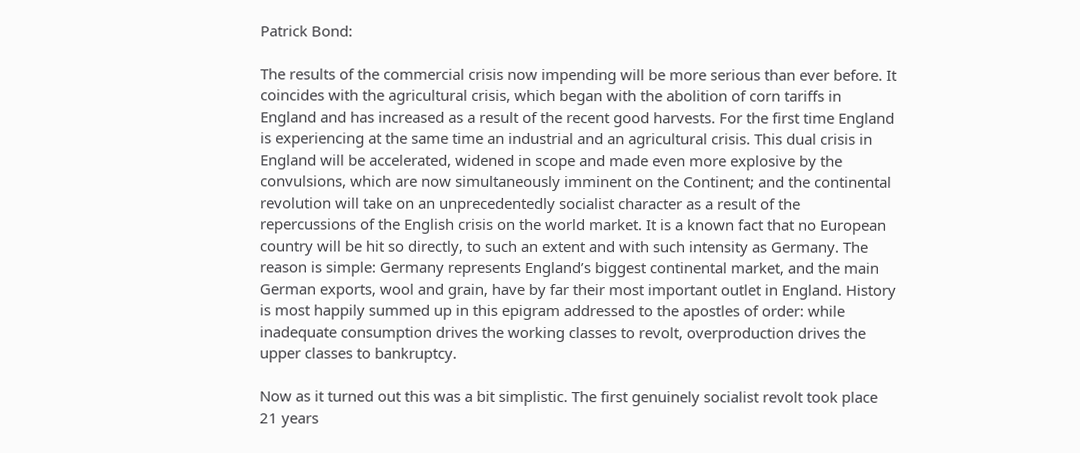Patrick Bond:

The results of the commercial crisis now impending will be more serious than ever before. It coincides with the agricultural crisis, which began with the abolition of corn tariffs in England and has increased as a result of the recent good harvests. For the first time England is experiencing at the same time an industrial and an agricultural crisis. This dual crisis in England will be accelerated, widened in scope and made even more explosive by the convulsions, which are now simultaneously imminent on the Continent; and the continental revolution will take on an unprecedentedly socialist character as a result of the repercussions of the English crisis on the world market. It is a known fact that no European country will be hit so directly, to such an extent and with such intensity as Germany. The reason is simple: Germany represents England’s biggest continental market, and the main German exports, wool and grain, have by far their most important outlet in England. History is most happily summed up in this epigram addressed to the apostles of order: while inadequate consumption drives the working classes to revolt, overproduction drives the upper classes to bankruptcy.

Now as it turned out this was a bit simplistic. The first genuinely socialist revolt took place 21 years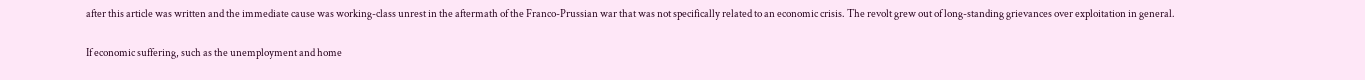after this article was written and the immediate cause was working-class unrest in the aftermath of the Franco-Prussian war that was not specifically related to an economic crisis. The revolt grew out of long-standing grievances over exploitation in general.

If economic suffering, such as the unemployment and home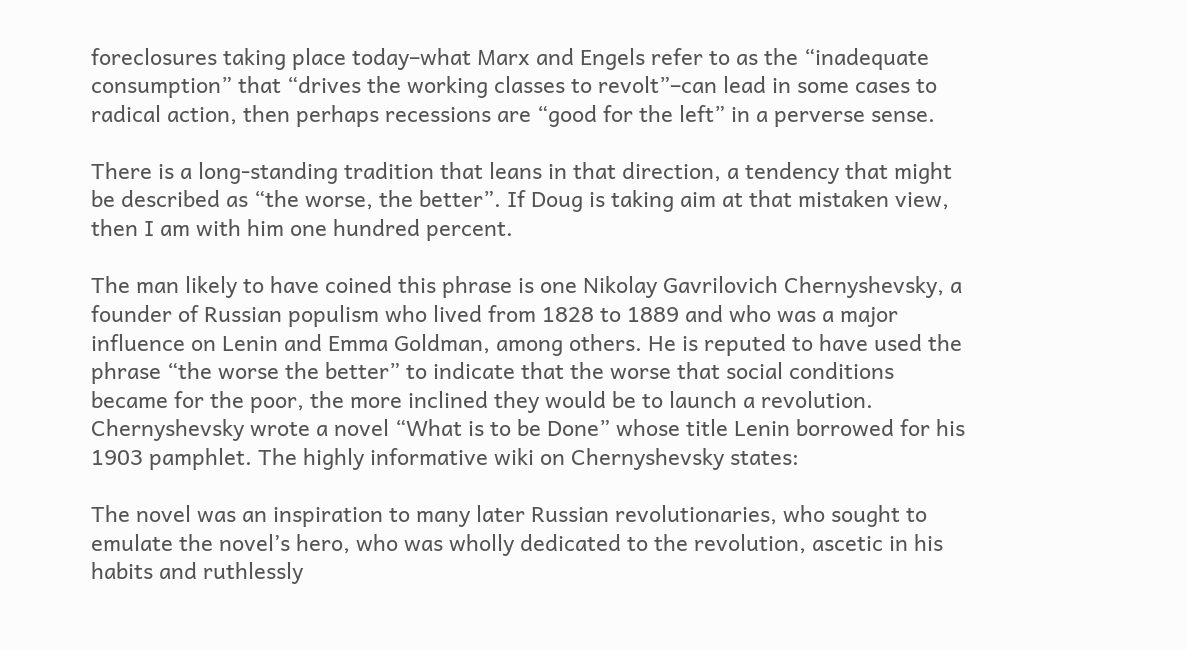foreclosures taking place today–what Marx and Engels refer to as the “inadequate consumption” that “drives the working classes to revolt”–can lead in some cases to radical action, then perhaps recessions are “good for the left” in a perverse sense.

There is a long-standing tradition that leans in that direction, a tendency that might be described as “the worse, the better”. If Doug is taking aim at that mistaken view, then I am with him one hundred percent.

The man likely to have coined this phrase is one Nikolay Gavrilovich Chernyshevsky, a founder of Russian populism who lived from 1828 to 1889 and who was a major influence on Lenin and Emma Goldman, among others. He is reputed to have used the phrase “the worse the better” to indicate that the worse that social conditions became for the poor, the more inclined they would be to launch a revolution. Chernyshevsky wrote a novel “What is to be Done” whose title Lenin borrowed for his 1903 pamphlet. The highly informative wiki on Chernyshevsky states:

The novel was an inspiration to many later Russian revolutionaries, who sought to emulate the novel’s hero, who was wholly dedicated to the revolution, ascetic in his habits and ruthlessly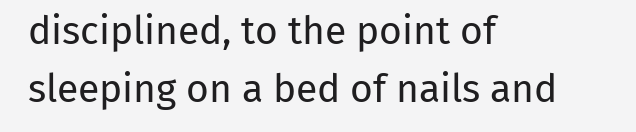disciplined, to the point of sleeping on a bed of nails and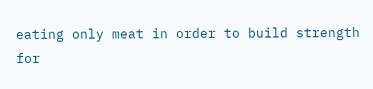eating only meat in order to build strength for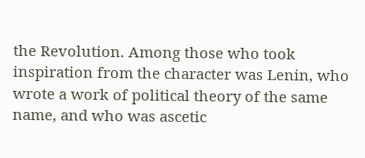the Revolution. Among those who took inspiration from the character was Lenin, who wrote a work of political theory of the same name, and who was ascetic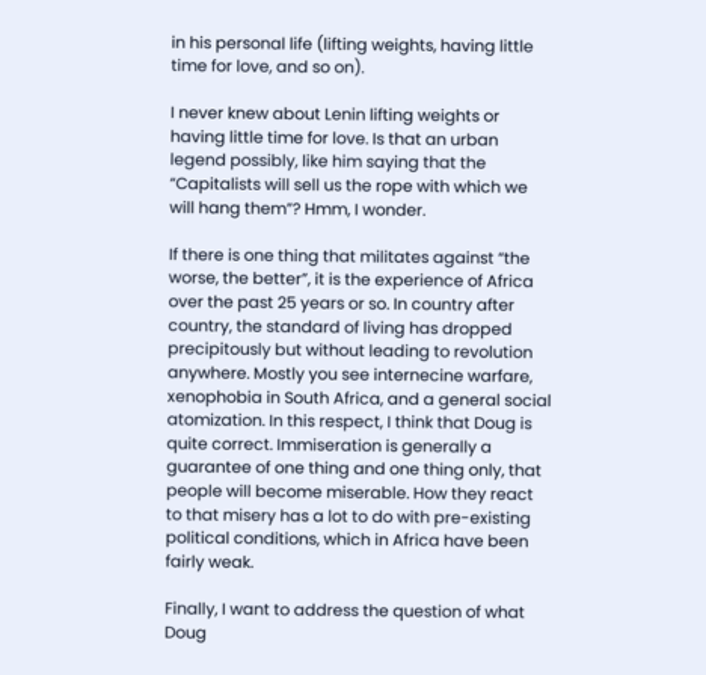in his personal life (lifting weights, having little time for love, and so on).

I never knew about Lenin lifting weights or having little time for love. Is that an urban legend possibly, like him saying that the “Capitalists will sell us the rope with which we will hang them”? Hmm, I wonder.

If there is one thing that militates against “the worse, the better”, it is the experience of Africa over the past 25 years or so. In country after country, the standard of living has dropped precipitously but without leading to revolution anywhere. Mostly you see internecine warfare, xenophobia in South Africa, and a general social atomization. In this respect, I think that Doug is quite correct. Immiseration is generally a guarantee of one thing and one thing only, that people will become miserable. How they react to that misery has a lot to do with pre-existing political conditions, which in Africa have been fairly weak.

Finally, I want to address the question of what Doug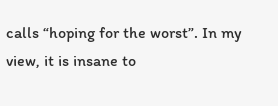calls “hoping for the worst”. In my view, it is insane to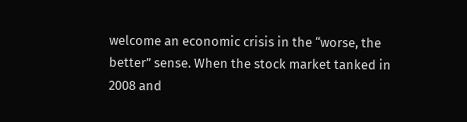welcome an economic crisis in the “worse, the better” sense. When the stock market tanked in 2008 and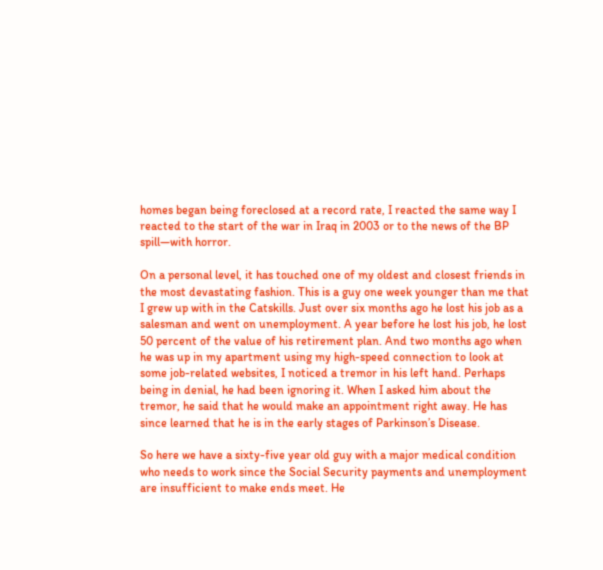homes began being foreclosed at a record rate, I reacted the same way I reacted to the start of the war in Iraq in 2003 or to the news of the BP spill—with horror.

On a personal level, it has touched one of my oldest and closest friends in the most devastating fashion. This is a guy one week younger than me that I grew up with in the Catskills. Just over six months ago he lost his job as a salesman and went on unemployment. A year before he lost his job, he lost 50 percent of the value of his retirement plan. And two months ago when he was up in my apartment using my high-speed connection to look at some job-related websites, I noticed a tremor in his left hand. Perhaps being in denial, he had been ignoring it. When I asked him about the tremor, he said that he would make an appointment right away. He has since learned that he is in the early stages of Parkinson’s Disease.

So here we have a sixty-five year old guy with a major medical condition who needs to work since the Social Security payments and unemployment are insufficient to make ends meet. He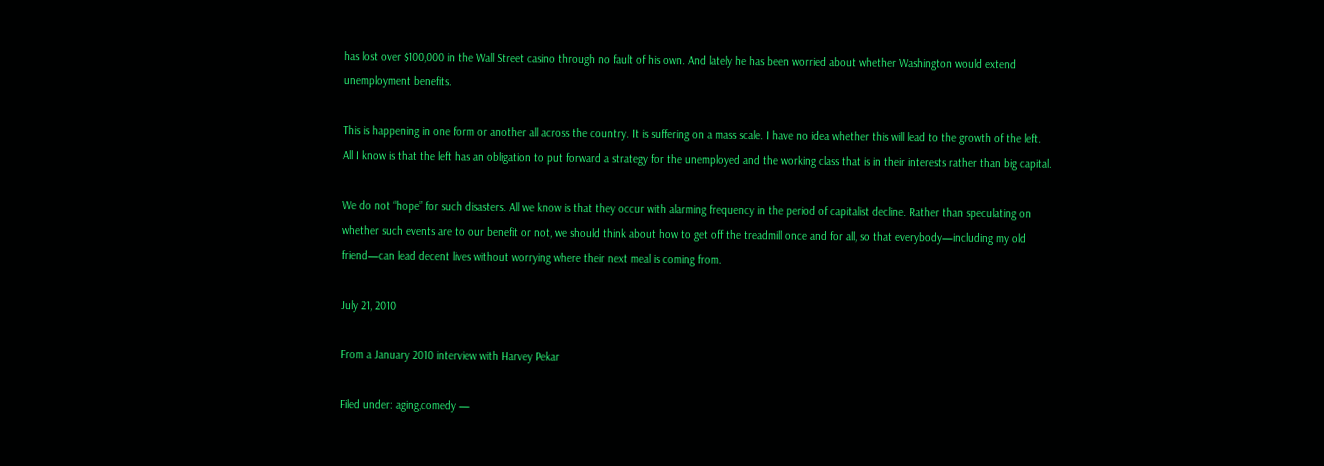has lost over $100,000 in the Wall Street casino through no fault of his own. And lately he has been worried about whether Washington would extend unemployment benefits.

This is happening in one form or another all across the country. It is suffering on a mass scale. I have no idea whether this will lead to the growth of the left. All I know is that the left has an obligation to put forward a strategy for the unemployed and the working class that is in their interests rather than big capital.

We do not “hope” for such disasters. All we know is that they occur with alarming frequency in the period of capitalist decline. Rather than speculating on whether such events are to our benefit or not, we should think about how to get off the treadmill once and for all, so that everybody—including my old friend—can lead decent lives without worrying where their next meal is coming from.

July 21, 2010

From a January 2010 interview with Harvey Pekar

Filed under: aging,comedy —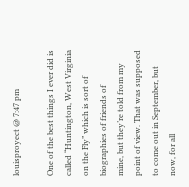louisproyect @ 7:47 pm

One of the best things I ever did is called “Huntington, West Virginia on the Fly” which is sort of biographies of friends of
mine, but they’re told from my point of view. That was supposed to come out in September, but now, for all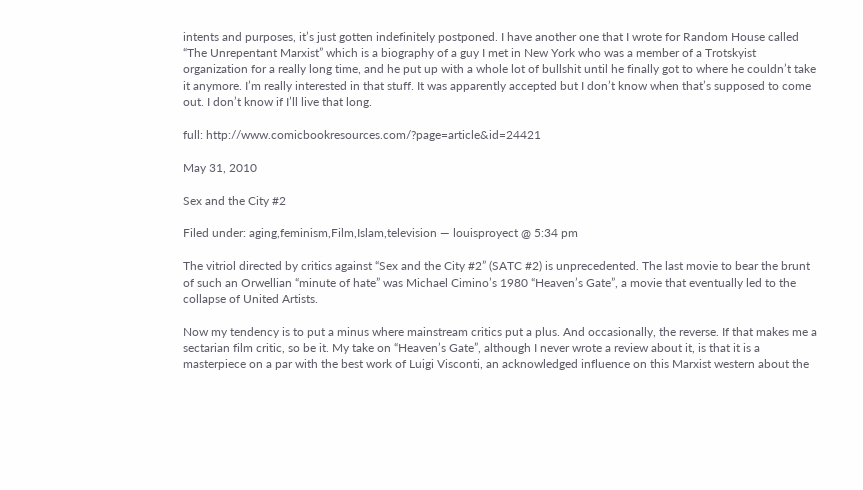intents and purposes, it’s just gotten indefinitely postponed. I have another one that I wrote for Random House called “The Unrepentant Marxist” which is a biography of a guy I met in New York who was a member of a Trotskyist organization for a really long time, and he put up with a whole lot of bullshit until he finally got to where he couldn’t take it anymore. I’m really interested in that stuff. It was apparently accepted but I don’t know when that’s supposed to come out. I don’t know if I’ll live that long.

full: http://www.comicbookresources.com/?page=article&id=24421

May 31, 2010

Sex and the City #2

Filed under: aging,feminism,Film,Islam,television — louisproyect @ 5:34 pm

The vitriol directed by critics against “Sex and the City #2” (SATC #2) is unprecedented. The last movie to bear the brunt of such an Orwellian “minute of hate” was Michael Cimino’s 1980 “Heaven’s Gate”, a movie that eventually led to the collapse of United Artists.

Now my tendency is to put a minus where mainstream critics put a plus. And occasionally, the reverse. If that makes me a sectarian film critic, so be it. My take on “Heaven’s Gate”, although I never wrote a review about it, is that it is a masterpiece on a par with the best work of Luigi Visconti, an acknowledged influence on this Marxist western about the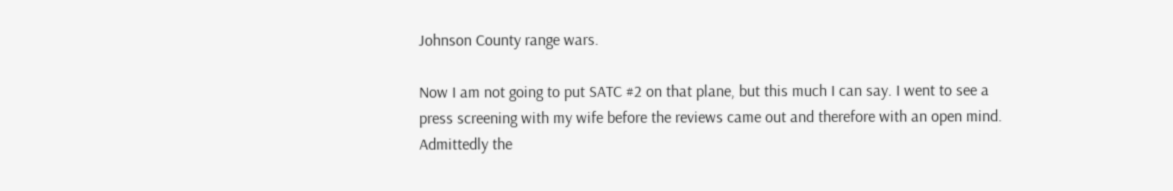Johnson County range wars.

Now I am not going to put SATC #2 on that plane, but this much I can say. I went to see a press screening with my wife before the reviews came out and therefore with an open mind. Admittedly the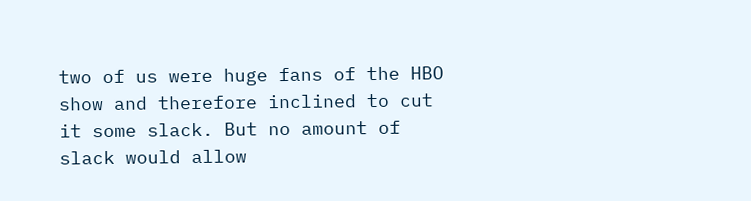two of us were huge fans of the HBO show and therefore inclined to cut it some slack. But no amount of slack would allow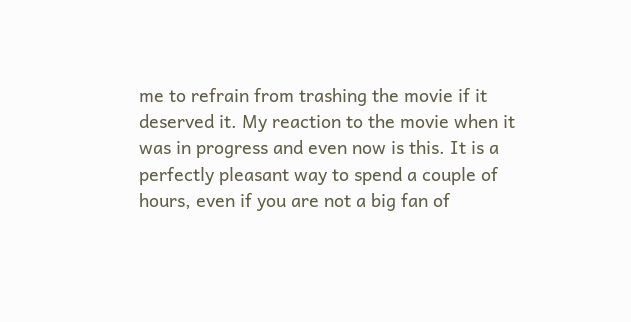me to refrain from trashing the movie if it deserved it. My reaction to the movie when it was in progress and even now is this. It is a perfectly pleasant way to spend a couple of hours, even if you are not a big fan of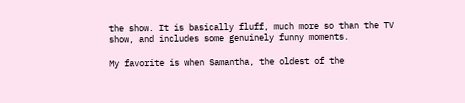the show. It is basically fluff, much more so than the TV show, and includes some genuinely funny moments.

My favorite is when Samantha, the oldest of the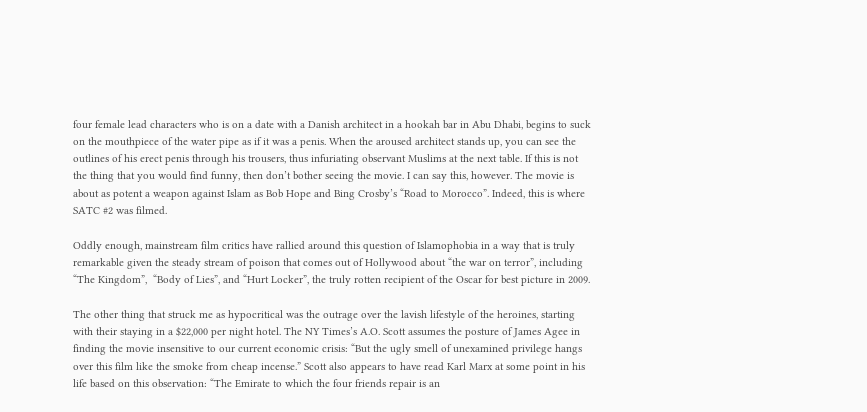four female lead characters who is on a date with a Danish architect in a hookah bar in Abu Dhabi, begins to suck on the mouthpiece of the water pipe as if it was a penis. When the aroused architect stands up, you can see the outlines of his erect penis through his trousers, thus infuriating observant Muslims at the next table. If this is not the thing that you would find funny, then don’t bother seeing the movie. I can say this, however. The movie is about as potent a weapon against Islam as Bob Hope and Bing Crosby’s “Road to Morocco”. Indeed, this is where SATC #2 was filmed.

Oddly enough, mainstream film critics have rallied around this question of Islamophobia in a way that is truly remarkable given the steady stream of poison that comes out of Hollywood about “the war on terror”, including “The Kingdom”,  “Body of Lies”, and “Hurt Locker”, the truly rotten recipient of the Oscar for best picture in 2009.

The other thing that struck me as hypocritical was the outrage over the lavish lifestyle of the heroines, starting with their staying in a $22,000 per night hotel. The NY Times’s A.O. Scott assumes the posture of James Agee in finding the movie insensitive to our current economic crisis: “But the ugly smell of unexamined privilege hangs over this film like the smoke from cheap incense.” Scott also appears to have read Karl Marx at some point in his life based on this observation: “The Emirate to which the four friends repair is an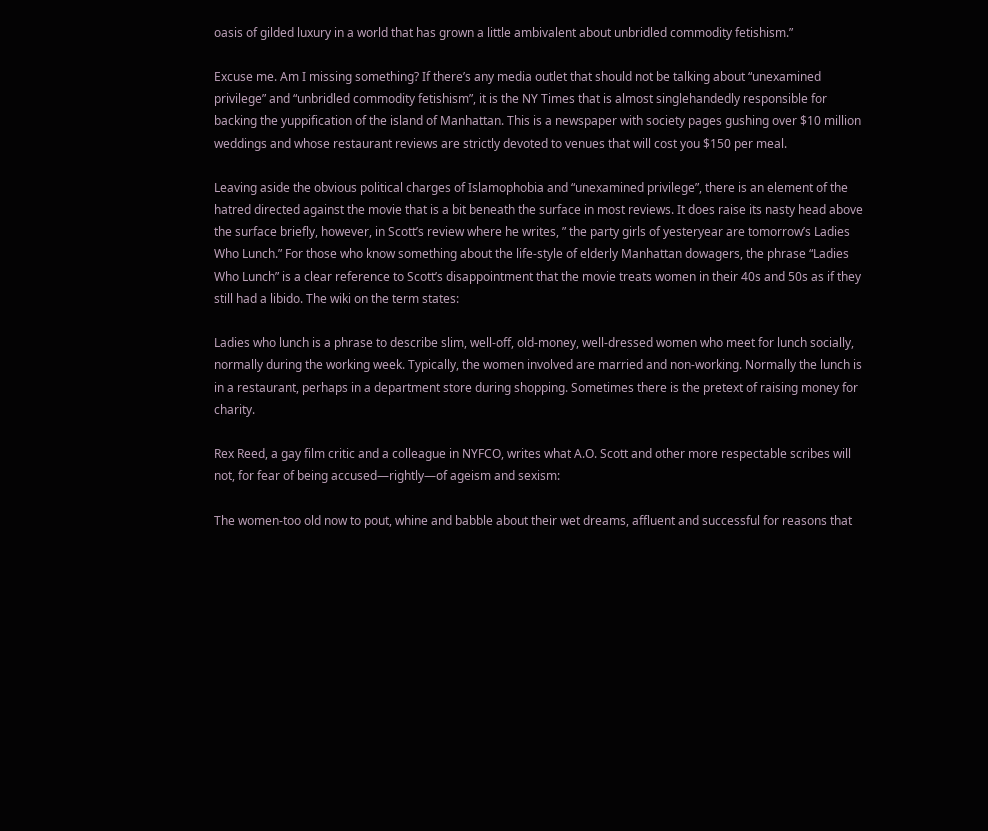oasis of gilded luxury in a world that has grown a little ambivalent about unbridled commodity fetishism.”

Excuse me. Am I missing something? If there’s any media outlet that should not be talking about “unexamined privilege” and “unbridled commodity fetishism”, it is the NY Times that is almost singlehandedly responsible for backing the yuppification of the island of Manhattan. This is a newspaper with society pages gushing over $10 million weddings and whose restaurant reviews are strictly devoted to venues that will cost you $150 per meal.

Leaving aside the obvious political charges of Islamophobia and “unexamined privilege”, there is an element of the hatred directed against the movie that is a bit beneath the surface in most reviews. It does raise its nasty head above the surface briefly, however, in Scott’s review where he writes, ” the party girls of yesteryear are tomorrow’s Ladies Who Lunch.” For those who know something about the life-style of elderly Manhattan dowagers, the phrase “Ladies Who Lunch” is a clear reference to Scott’s disappointment that the movie treats women in their 40s and 50s as if they still had a libido. The wiki on the term states:

Ladies who lunch is a phrase to describe slim, well-off, old-money, well-dressed women who meet for lunch socially, normally during the working week. Typically, the women involved are married and non-working. Normally the lunch is in a restaurant, perhaps in a department store during shopping. Sometimes there is the pretext of raising money for charity.

Rex Reed, a gay film critic and a colleague in NYFCO, writes what A.O. Scott and other more respectable scribes will not, for fear of being accused—rightly—of ageism and sexism:

The women-too old now to pout, whine and babble about their wet dreams, affluent and successful for reasons that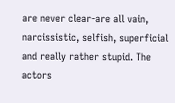are never clear-are all vain, narcissistic, selfish, superficial and really rather stupid. The actors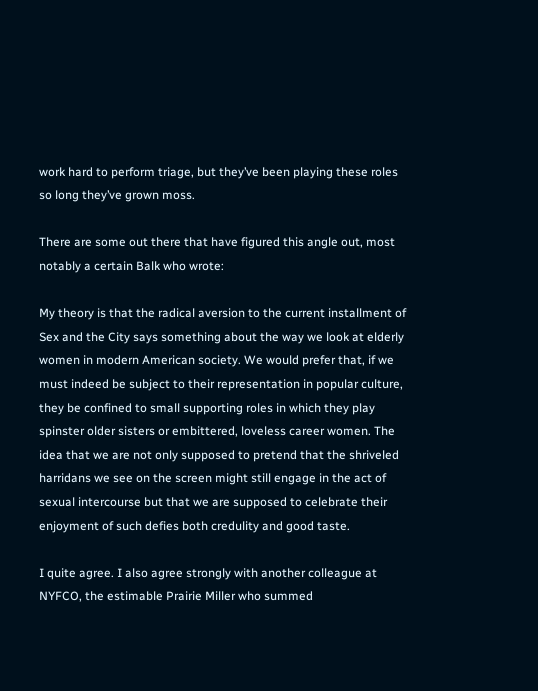work hard to perform triage, but they’ve been playing these roles so long they’ve grown moss.

There are some out there that have figured this angle out, most notably a certain Balk who wrote:

My theory is that the radical aversion to the current installment of Sex and the City says something about the way we look at elderly women in modern American society. We would prefer that, if we must indeed be subject to their representation in popular culture, they be confined to small supporting roles in which they play spinster older sisters or embittered, loveless career women. The idea that we are not only supposed to pretend that the shriveled harridans we see on the screen might still engage in the act of sexual intercourse but that we are supposed to celebrate their enjoyment of such defies both credulity and good taste.

I quite agree. I also agree strongly with another colleague at NYFCO, the estimable Prairie Miller who summed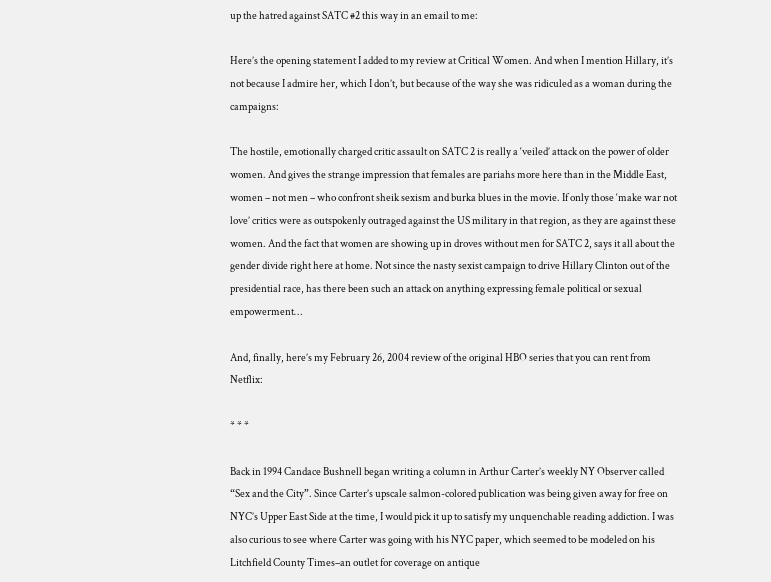up the hatred against SATC #2 this way in an email to me:

Here’s the opening statement I added to my review at Critical Women. And when I mention Hillary, it’s not because I admire her, which I don’t, but because of the way she was ridiculed as a woman during the campaigns:

The hostile, emotionally charged critic assault on SATC 2 is really a ‘veiled’ attack on the power of older women. And gives the strange impression that females are pariahs more here than in the Middle East, women – not men – who confront sheik sexism and burka blues in the movie. If only those ‘make war not love’ critics were as outspokenly outraged against the US military in that region, as they are against these women. And the fact that women are showing up in droves without men for SATC 2, says it all about the gender divide right here at home. Not since the nasty sexist campaign to drive Hillary Clinton out of the presidential race, has there been such an attack on anything expressing female political or sexual empowerment…

And, finally, here’s my February 26, 2004 review of the original HBO series that you can rent from Netflix:

* * *

Back in 1994 Candace Bushnell began writing a column in Arthur Carter’s weekly NY Observer called “Sex and the City”. Since Carter’s upscale salmon-colored publication was being given away for free on NYC’s Upper East Side at the time, I would pick it up to satisfy my unquenchable reading addiction. I was also curious to see where Carter was going with his NYC paper, which seemed to be modeled on his Litchfield County Times–an outlet for coverage on antique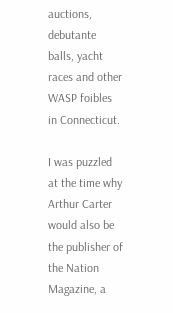auctions, debutante balls, yacht races and other WASP foibles in Connecticut.

I was puzzled at the time why Arthur Carter would also be the publisher of the Nation Magazine, a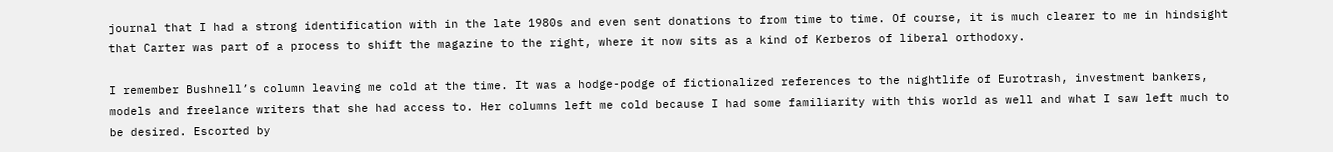journal that I had a strong identification with in the late 1980s and even sent donations to from time to time. Of course, it is much clearer to me in hindsight that Carter was part of a process to shift the magazine to the right, where it now sits as a kind of Kerberos of liberal orthodoxy.

I remember Bushnell’s column leaving me cold at the time. It was a hodge-podge of fictionalized references to the nightlife of Eurotrash, investment bankers, models and freelance writers that she had access to. Her columns left me cold because I had some familiarity with this world as well and what I saw left much to be desired. Escorted by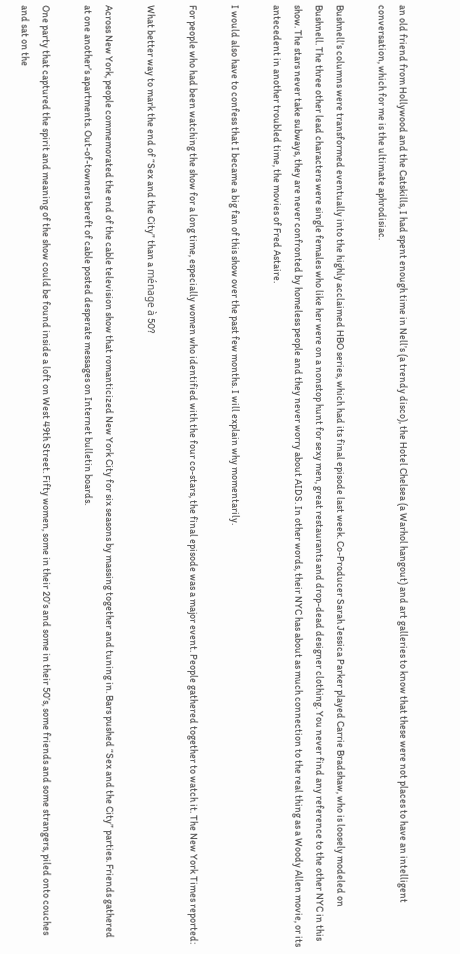an old friend from Hollywood and the Catskills, I had spent enough time in Nell’s (a trendy disco), the Hotel Chelsea (a Warhol hangout) and art galleries to know that these were not places to have an intelligent conversation, which for me is the ultimate aphrodisiac.

Bushnell’s columns were transformed eventually into the highly acclaimed HBO series, which had its final episode last week. Co-Producer Sarah Jessica Parker played Carrie Bradshaw, who is loosely modeled on Bushnell. The three other lead characters were single females who like her were on a nonstop hunt for sexy men, great restaurants and drop-dead designer clothing. You never find any reference to the other NYC in this show. The stars never take subways, they are never confronted by homeless people and they never worry about AIDS. In other words, their NYC has about as much connection to the real thing as a Woody Allen movie, or its antecedent in another troubled time, the movies of Fred Astaire.

I would also have to confess that I became a big fan of this show over the past few months. I will explain why momentarily.

For people who had been watching the show for a long time, especially women who identified with the four co-stars, the final episode was a major event. People gathered together to watch it. The New York Times reported:

What better way to mark the end of “Sex and the City” than a ménage à 50?

Across New York, people commemorated the end of the cable television show that romanticized New York City for six seasons by massing together and tuning in. Bars pushed “Sex and the City” parties. Friends gathered at one another’s apartments. Out-of-towners bereft of cable posted desperate messages on Internet bulletin boards.

One party that captured the spirit and meaning of the show could be found inside a loft on West 49th Street. Fifty women, some in their 20’s and some in their 50’s, some friends and some strangers, piled onto couches and sat on the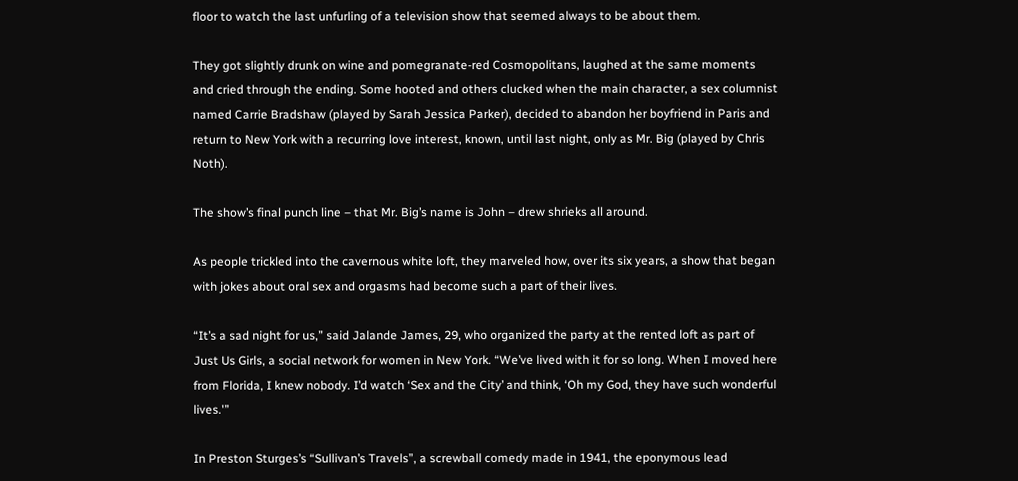floor to watch the last unfurling of a television show that seemed always to be about them.

They got slightly drunk on wine and pomegranate-red Cosmopolitans, laughed at the same moments and cried through the ending. Some hooted and others clucked when the main character, a sex columnist named Carrie Bradshaw (played by Sarah Jessica Parker), decided to abandon her boyfriend in Paris and return to New York with a recurring love interest, known, until last night, only as Mr. Big (played by Chris Noth).

The show’s final punch line – that Mr. Big’s name is John – drew shrieks all around.

As people trickled into the cavernous white loft, they marveled how, over its six years, a show that began with jokes about oral sex and orgasms had become such a part of their lives.

“It’s a sad night for us,” said Jalande James, 29, who organized the party at the rented loft as part of Just Us Girls, a social network for women in New York. “We’ve lived with it for so long. When I moved here from Florida, I knew nobody. I’d watch ‘Sex and the City’ and think, ‘Oh my God, they have such wonderful lives.'”

In Preston Sturges’s “Sullivan’s Travels”, a screwball comedy made in 1941, the eponymous lead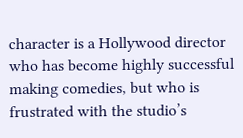character is a Hollywood director who has become highly successful making comedies, but who is frustrated with the studio’s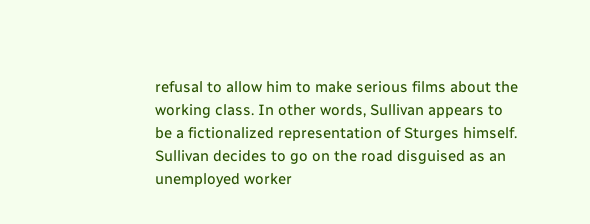refusal to allow him to make serious films about the working class. In other words, Sullivan appears to be a fictionalized representation of Sturges himself. Sullivan decides to go on the road disguised as an unemployed worker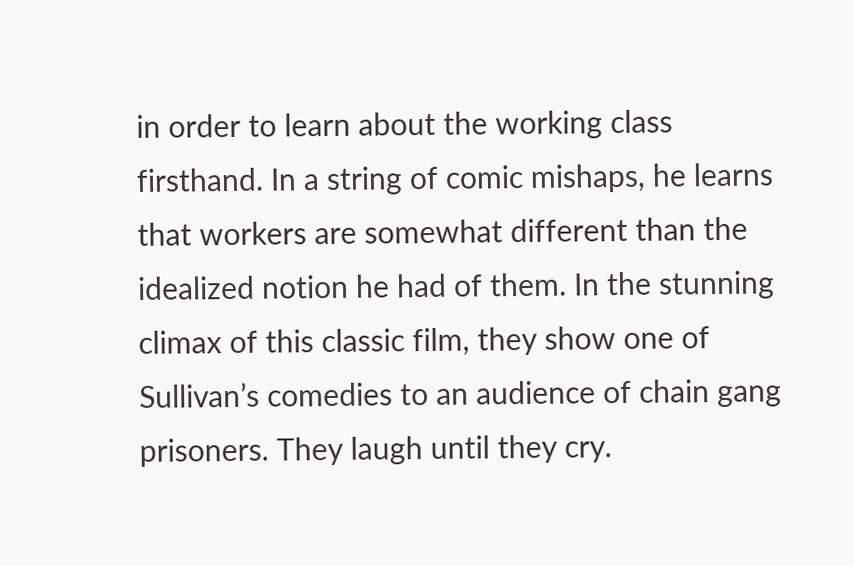in order to learn about the working class firsthand. In a string of comic mishaps, he learns that workers are somewhat different than the idealized notion he had of them. In the stunning climax of this classic film, they show one of Sullivan’s comedies to an audience of chain gang prisoners. They laugh until they cry.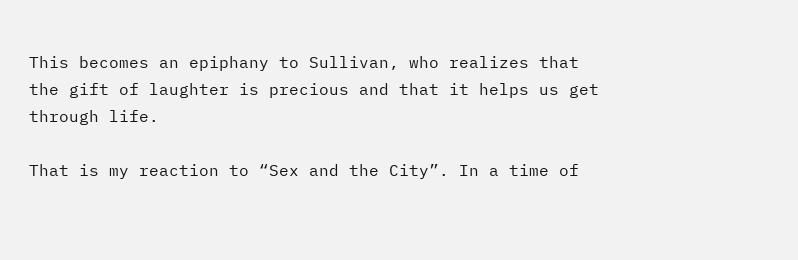This becomes an epiphany to Sullivan, who realizes that the gift of laughter is precious and that it helps us get through life.

That is my reaction to “Sex and the City”. In a time of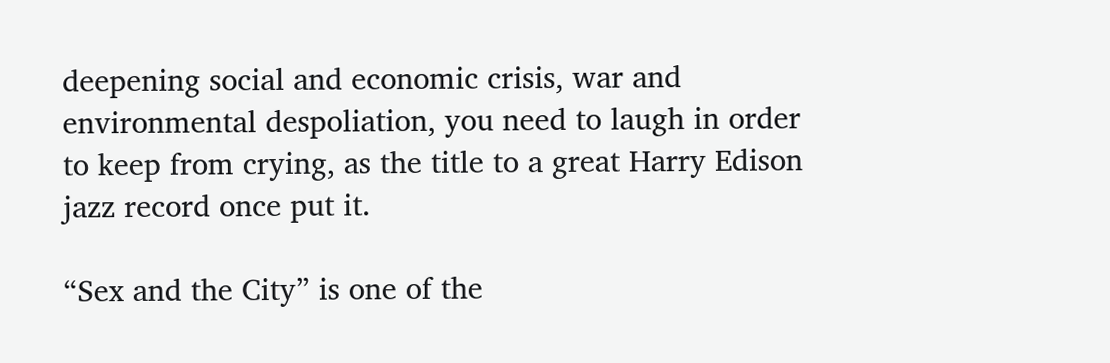deepening social and economic crisis, war and environmental despoliation, you need to laugh in order to keep from crying, as the title to a great Harry Edison jazz record once put it.

“Sex and the City” is one of the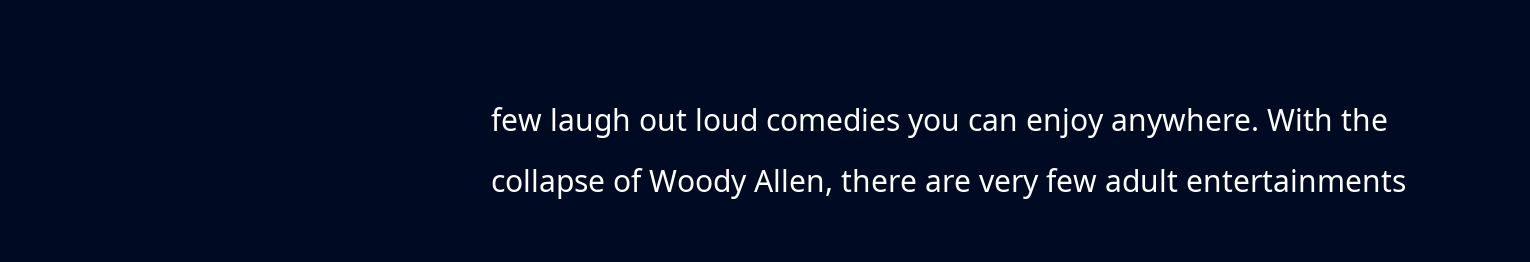few laugh out loud comedies you can enjoy anywhere. With the collapse of Woody Allen, there are very few adult entertainments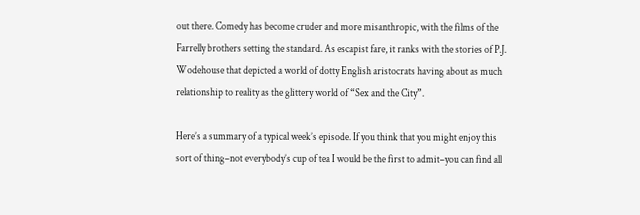out there. Comedy has become cruder and more misanthropic, with the films of the Farrelly brothers setting the standard. As escapist fare, it ranks with the stories of P.J. Wodehouse that depicted a world of dotty English aristocrats having about as much relationship to reality as the glittery world of “Sex and the City”.

Here’s a summary of a typical week’s episode. If you think that you might enjoy this sort of thing–not everybody’s cup of tea I would be the first to admit–you can find all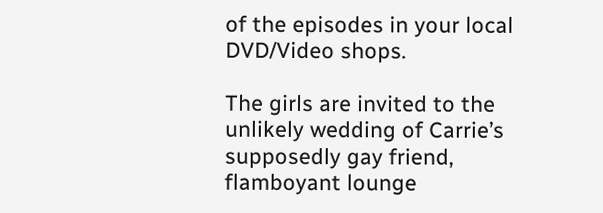of the episodes in your local DVD/Video shops.

The girls are invited to the unlikely wedding of Carrie’s supposedly gay friend, flamboyant lounge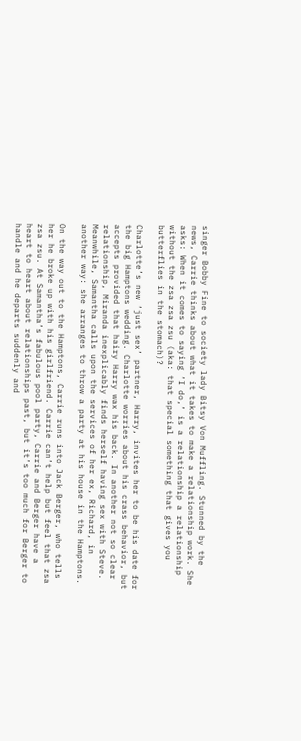singer Bobby Fine to society lady Bitsy Von Muffling. Stunned by the news, Carrie thinks about what it takes to make a relationship work. She asks: When it comes to saying ‘I do,’ is a relationship a relationship without the zsa zsa zsu (aka: that special something that gives you butterflies in the stomach)?

Charlotte’s new ‘just sex’ partner, Harry, invites her to be his date for the big Hamptons wedding. Charlotte worries about his crass behavior, but accepts provided that hairy Harry wax his back. In another not so clear relationship, Miranda inexplicably finds herself having sex with Steve. Meanwhile, Samantha calls upon the services of her ex, Richard, in another way: she arranges to throw a party at his house in the Hamptons.

On the way out to the Hamptons, Carrie runs into Jack Berger, who tells her he broke up with his girlfriend. Carrie can’t help but feel that zsa zsa zsu. At Samantha’s fabulous pool party, Carrie and Berger have a heart to heart about relationships past, but it’s too much for Berger to handle and he departs suddenly and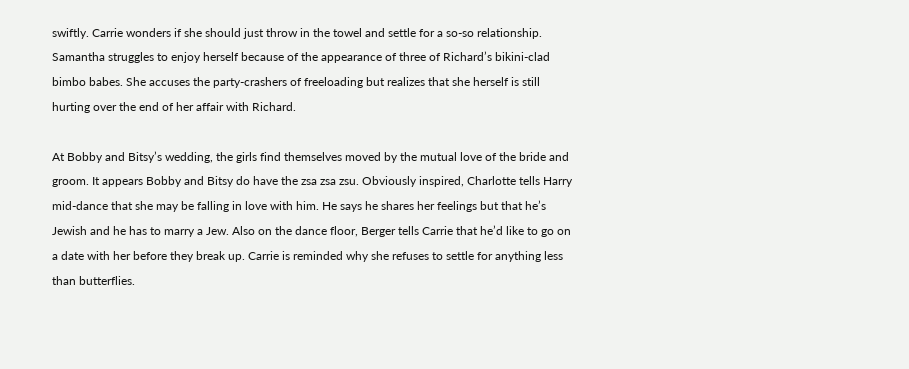swiftly. Carrie wonders if she should just throw in the towel and settle for a so-so relationship. Samantha struggles to enjoy herself because of the appearance of three of Richard’s bikini-clad bimbo babes. She accuses the party-crashers of freeloading but realizes that she herself is still hurting over the end of her affair with Richard.

At Bobby and Bitsy’s wedding, the girls find themselves moved by the mutual love of the bride and groom. It appears Bobby and Bitsy do have the zsa zsa zsu. Obviously inspired, Charlotte tells Harry mid-dance that she may be falling in love with him. He says he shares her feelings but that he’s Jewish and he has to marry a Jew. Also on the dance floor, Berger tells Carrie that he’d like to go on a date with her before they break up. Carrie is reminded why she refuses to settle for anything less than butterflies.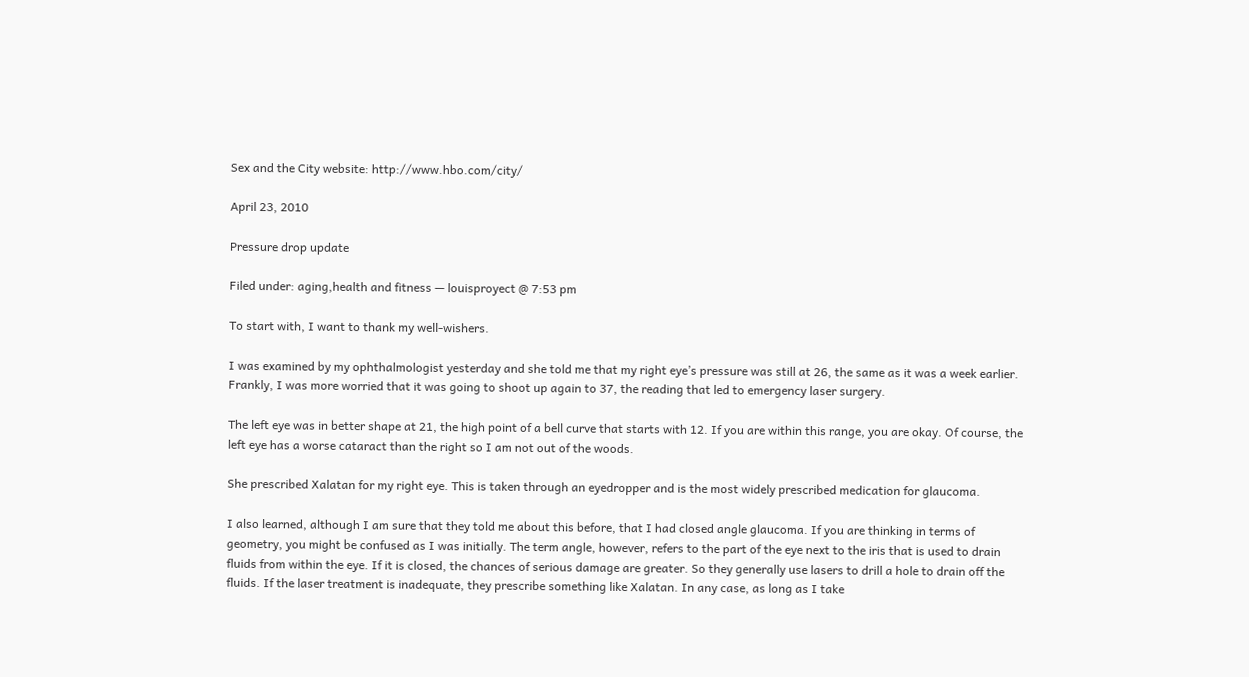Sex and the City website: http://www.hbo.com/city/

April 23, 2010

Pressure drop update

Filed under: aging,health and fitness — louisproyect @ 7:53 pm

To start with, I want to thank my well-wishers.

I was examined by my ophthalmologist yesterday and she told me that my right eye’s pressure was still at 26, the same as it was a week earlier. Frankly, I was more worried that it was going to shoot up again to 37, the reading that led to emergency laser surgery.

The left eye was in better shape at 21, the high point of a bell curve that starts with 12. If you are within this range, you are okay. Of course, the left eye has a worse cataract than the right so I am not out of the woods.

She prescribed Xalatan for my right eye. This is taken through an eyedropper and is the most widely prescribed medication for glaucoma.

I also learned, although I am sure that they told me about this before, that I had closed angle glaucoma. If you are thinking in terms of geometry, you might be confused as I was initially. The term angle, however, refers to the part of the eye next to the iris that is used to drain fluids from within the eye. If it is closed, the chances of serious damage are greater. So they generally use lasers to drill a hole to drain off the fluids. If the laser treatment is inadequate, they prescribe something like Xalatan. In any case, as long as I take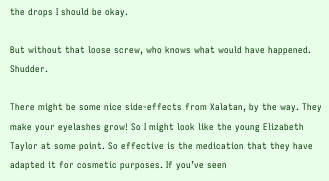the drops I should be okay.

But without that loose screw, who knows what would have happened. Shudder.

There might be some nice side-effects from Xalatan, by the way. They make your eyelashes grow! So I might look like the young Elizabeth Taylor at some point. So effective is the medication that they have adapted it for cosmetic purposes. If you’ve seen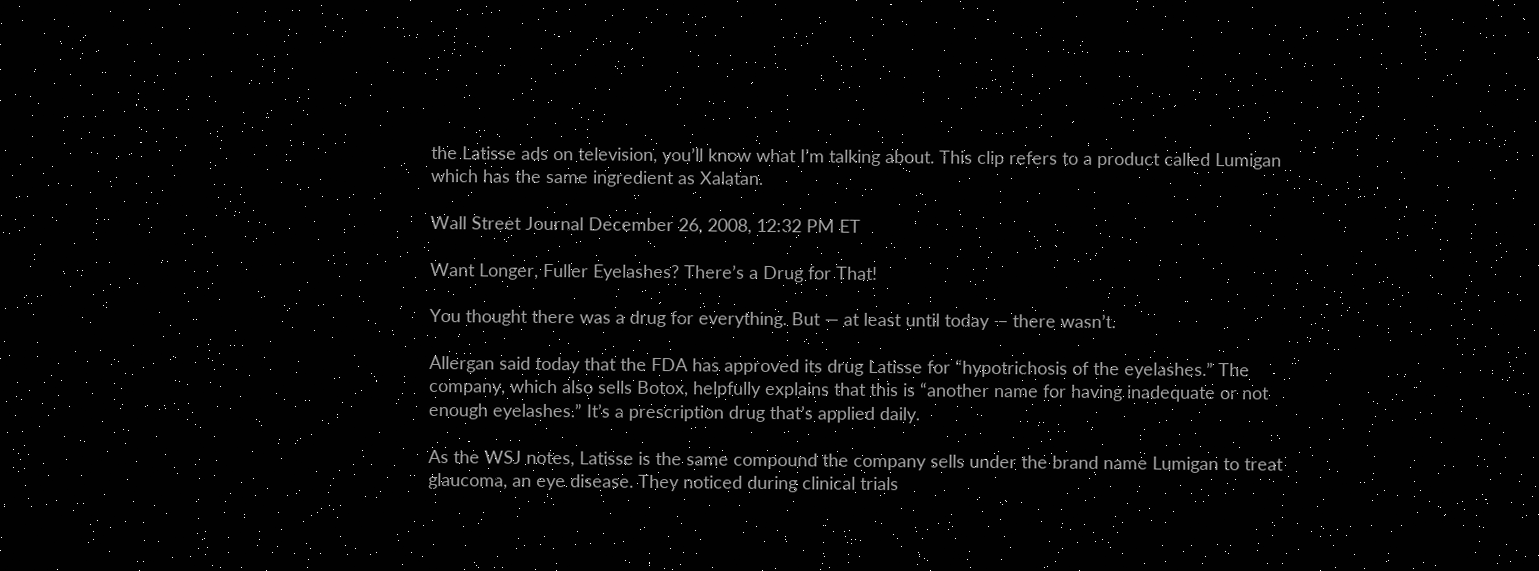the Latisse ads on television, you’ll know what I’m talking about. This clip refers to a product called Lumigan which has the same ingredient as Xalatan.

Wall Street Journal December 26, 2008, 12:32 PM ET

Want Longer, Fuller Eyelashes? There’s a Drug for That!

You thought there was a drug for everything. But — at least until today — there wasn’t.

Allergan said today that the FDA has approved its drug Latisse for “hypotrichosis of the eyelashes.” The company, which also sells Botox, helpfully explains that this is “another name for having inadequate or not enough eyelashes.” It’s a prescription drug that’s applied daily.

As the WSJ notes, Latisse is the same compound the company sells under the brand name Lumigan to treat glaucoma, an eye disease. They noticed during clinical trials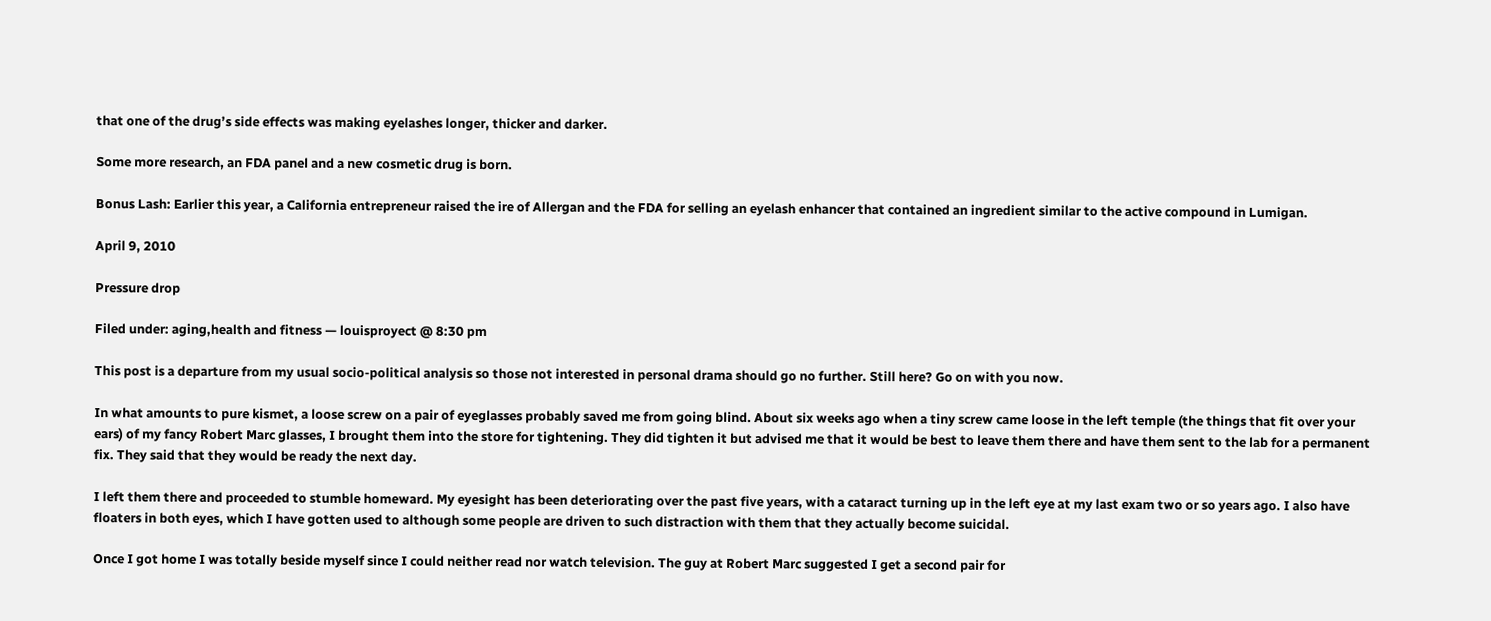that one of the drug’s side effects was making eyelashes longer, thicker and darker.

Some more research, an FDA panel and a new cosmetic drug is born.

Bonus Lash: Earlier this year, a California entrepreneur raised the ire of Allergan and the FDA for selling an eyelash enhancer that contained an ingredient similar to the active compound in Lumigan.

April 9, 2010

Pressure drop

Filed under: aging,health and fitness — louisproyect @ 8:30 pm

This post is a departure from my usual socio-political analysis so those not interested in personal drama should go no further. Still here? Go on with you now.

In what amounts to pure kismet, a loose screw on a pair of eyeglasses probably saved me from going blind. About six weeks ago when a tiny screw came loose in the left temple (the things that fit over your ears) of my fancy Robert Marc glasses, I brought them into the store for tightening. They did tighten it but advised me that it would be best to leave them there and have them sent to the lab for a permanent fix. They said that they would be ready the next day.

I left them there and proceeded to stumble homeward. My eyesight has been deteriorating over the past five years, with a cataract turning up in the left eye at my last exam two or so years ago. I also have floaters in both eyes, which I have gotten used to although some people are driven to such distraction with them that they actually become suicidal.

Once I got home I was totally beside myself since I could neither read nor watch television. The guy at Robert Marc suggested I get a second pair for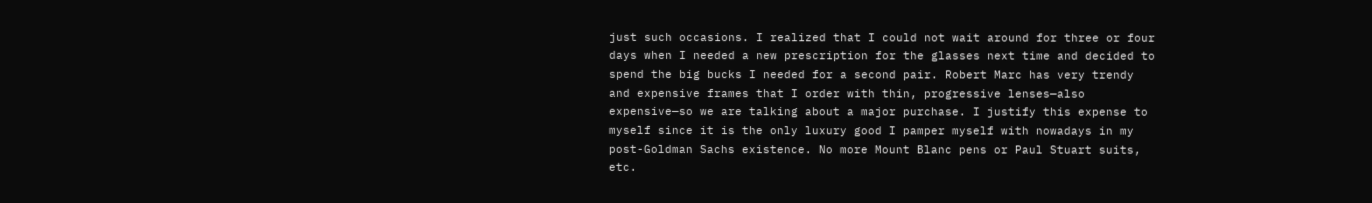just such occasions. I realized that I could not wait around for three or four days when I needed a new prescription for the glasses next time and decided to spend the big bucks I needed for a second pair. Robert Marc has very trendy and expensive frames that I order with thin, progressive lenses—also expensive—so we are talking about a major purchase. I justify this expense to myself since it is the only luxury good I pamper myself with nowadays in my post-Goldman Sachs existence. No more Mount Blanc pens or Paul Stuart suits, etc.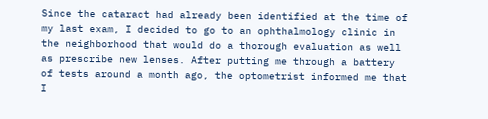Since the cataract had already been identified at the time of my last exam, I decided to go to an ophthalmology clinic in the neighborhood that would do a thorough evaluation as well as prescribe new lenses. After putting me through a battery of tests around a month ago, the optometrist informed me that I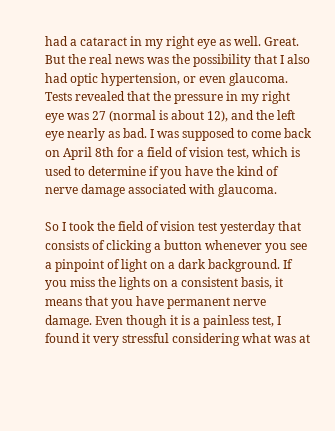had a cataract in my right eye as well. Great. But the real news was the possibility that I also had optic hypertension, or even glaucoma. Tests revealed that the pressure in my right eye was 27 (normal is about 12), and the left eye nearly as bad. I was supposed to come back on April 8th for a field of vision test, which is used to determine if you have the kind of nerve damage associated with glaucoma.

So I took the field of vision test yesterday that consists of clicking a button whenever you see a pinpoint of light on a dark background. If you miss the lights on a consistent basis, it means that you have permanent nerve damage. Even though it is a painless test, I found it very stressful considering what was at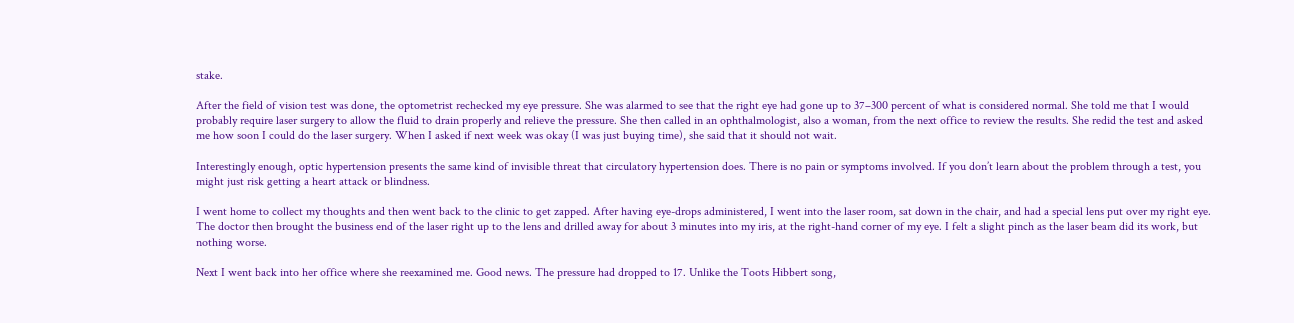stake.

After the field of vision test was done, the optometrist rechecked my eye pressure. She was alarmed to see that the right eye had gone up to 37–300 percent of what is considered normal. She told me that I would probably require laser surgery to allow the fluid to drain properly and relieve the pressure. She then called in an ophthalmologist, also a woman, from the next office to review the results. She redid the test and asked me how soon I could do the laser surgery. When I asked if next week was okay (I was just buying time), she said that it should not wait.

Interestingly enough, optic hypertension presents the same kind of invisible threat that circulatory hypertension does. There is no pain or symptoms involved. If you don’t learn about the problem through a test, you might just risk getting a heart attack or blindness.

I went home to collect my thoughts and then went back to the clinic to get zapped. After having eye-drops administered, I went into the laser room, sat down in the chair, and had a special lens put over my right eye. The doctor then brought the business end of the laser right up to the lens and drilled away for about 3 minutes into my iris, at the right-hand corner of my eye. I felt a slight pinch as the laser beam did its work, but nothing worse.

Next I went back into her office where she reexamined me. Good news. The pressure had dropped to 17. Unlike the Toots Hibbert song,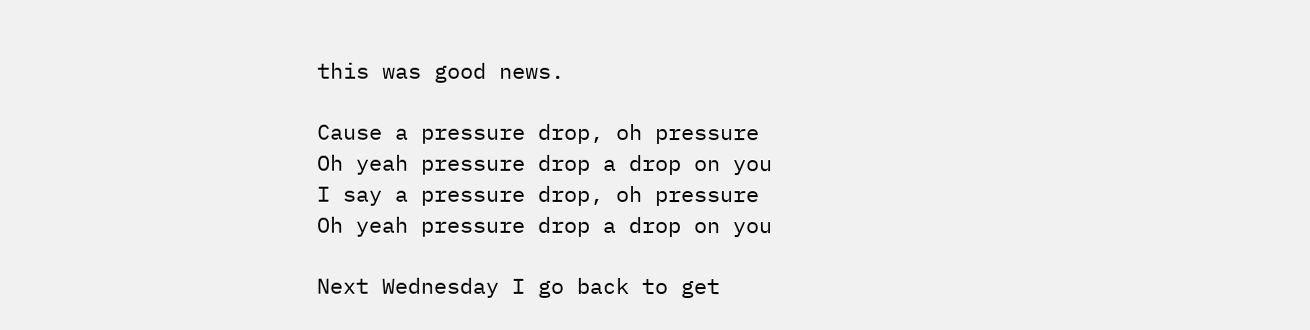this was good news.

Cause a pressure drop, oh pressure
Oh yeah pressure drop a drop on you
I say a pressure drop, oh pressure
Oh yeah pressure drop a drop on you

Next Wednesday I go back to get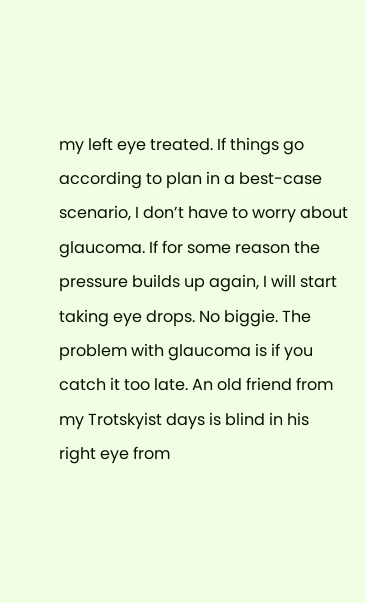my left eye treated. If things go according to plan in a best-case scenario, I don’t have to worry about glaucoma. If for some reason the pressure builds up again, I will start taking eye drops. No biggie. The problem with glaucoma is if you catch it too late. An old friend from my Trotskyist days is blind in his right eye from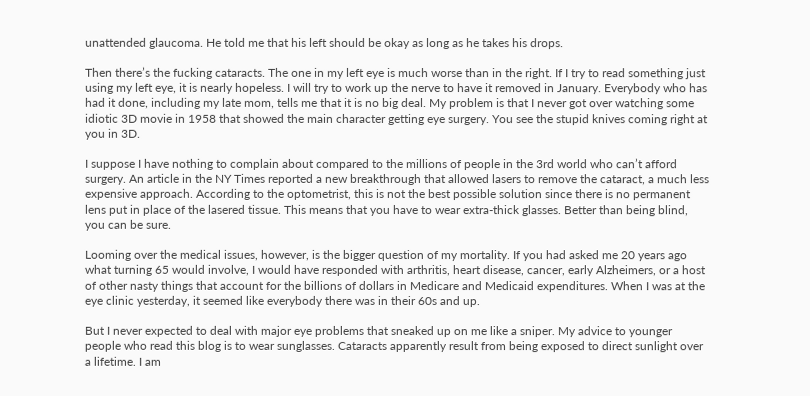unattended glaucoma. He told me that his left should be okay as long as he takes his drops.

Then there’s the fucking cataracts. The one in my left eye is much worse than in the right. If I try to read something just using my left eye, it is nearly hopeless. I will try to work up the nerve to have it removed in January. Everybody who has had it done, including my late mom, tells me that it is no big deal. My problem is that I never got over watching some idiotic 3D movie in 1958 that showed the main character getting eye surgery. You see the stupid knives coming right at you in 3D.

I suppose I have nothing to complain about compared to the millions of people in the 3rd world who can’t afford surgery. An article in the NY Times reported a new breakthrough that allowed lasers to remove the cataract, a much less expensive approach. According to the optometrist, this is not the best possible solution since there is no permanent lens put in place of the lasered tissue. This means that you have to wear extra-thick glasses. Better than being blind, you can be sure.

Looming over the medical issues, however, is the bigger question of my mortality. If you had asked me 20 years ago what turning 65 would involve, I would have responded with arthritis, heart disease, cancer, early Alzheimers, or a host of other nasty things that account for the billions of dollars in Medicare and Medicaid expenditures. When I was at the eye clinic yesterday, it seemed like everybody there was in their 60s and up.

But I never expected to deal with major eye problems that sneaked up on me like a sniper. My advice to younger people who read this blog is to wear sunglasses. Cataracts apparently result from being exposed to direct sunlight over a lifetime. I am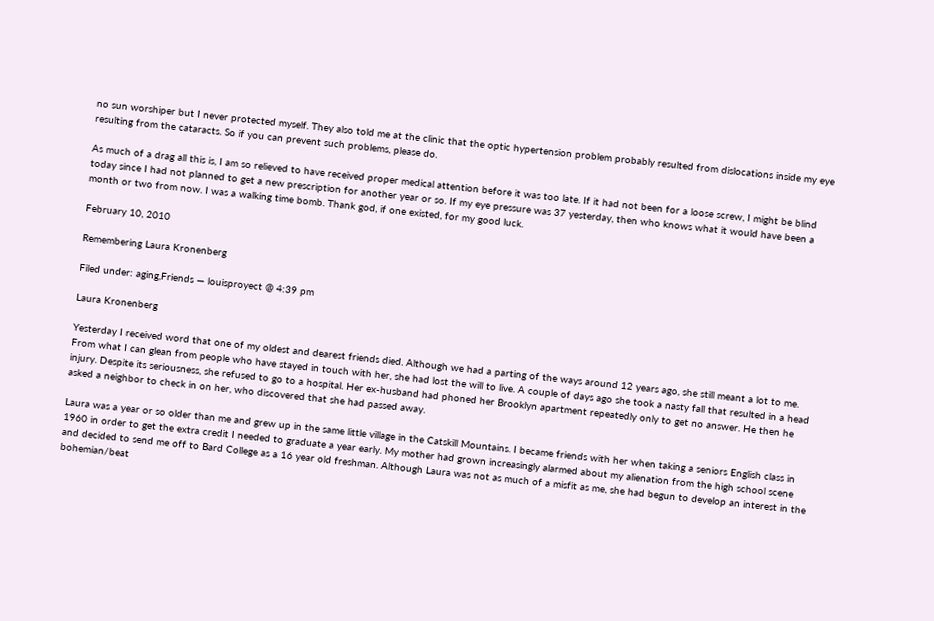no sun worshiper but I never protected myself. They also told me at the clinic that the optic hypertension problem probably resulted from dislocations inside my eye resulting from the cataracts. So if you can prevent such problems, please do.

As much of a drag all this is, I am so relieved to have received proper medical attention before it was too late. If it had not been for a loose screw, I might be blind today since I had not planned to get a new prescription for another year or so. If my eye pressure was 37 yesterday, then who knows what it would have been a month or two from now. I was a walking time bomb. Thank god, if one existed, for my good luck.

February 10, 2010

Remembering Laura Kronenberg

Filed under: aging,Friends — louisproyect @ 4:39 pm

Laura Kronenberg

Yesterday I received word that one of my oldest and dearest friends died. Although we had a parting of the ways around 12 years ago, she still meant a lot to me. From what I can glean from people who have stayed in touch with her, she had lost the will to live. A couple of days ago she took a nasty fall that resulted in a head injury. Despite its seriousness, she refused to go to a hospital. Her ex-husband had phoned her Brooklyn apartment repeatedly only to get no answer. He then he asked a neighbor to check in on her, who discovered that she had passed away.

Laura was a year or so older than me and grew up in the same little village in the Catskill Mountains. I became friends with her when taking a seniors English class in 1960 in order to get the extra credit I needed to graduate a year early. My mother had grown increasingly alarmed about my alienation from the high school scene and decided to send me off to Bard College as a 16 year old freshman. Although Laura was not as much of a misfit as me, she had begun to develop an interest in the bohemian/beat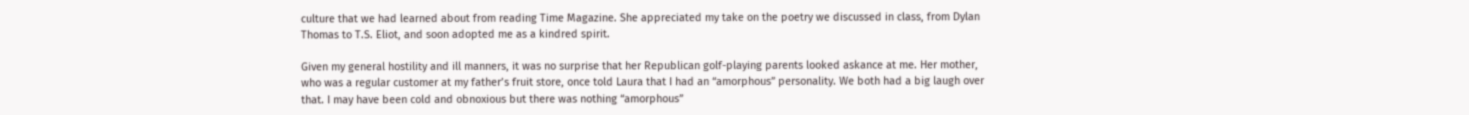culture that we had learned about from reading Time Magazine. She appreciated my take on the poetry we discussed in class, from Dylan Thomas to T.S. Eliot, and soon adopted me as a kindred spirit.

Given my general hostility and ill manners, it was no surprise that her Republican golf-playing parents looked askance at me. Her mother, who was a regular customer at my father’s fruit store, once told Laura that I had an “amorphous” personality. We both had a big laugh over that. I may have been cold and obnoxious but there was nothing “amorphous”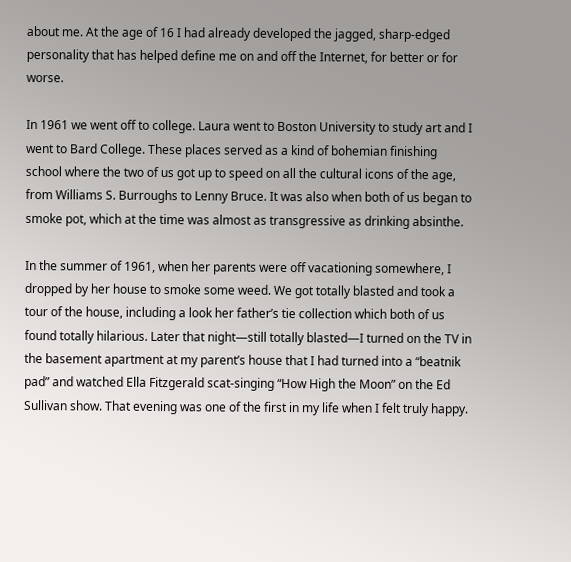about me. At the age of 16 I had already developed the jagged, sharp-edged personality that has helped define me on and off the Internet, for better or for worse.

In 1961 we went off to college. Laura went to Boston University to study art and I went to Bard College. These places served as a kind of bohemian finishing school where the two of us got up to speed on all the cultural icons of the age, from Williams S. Burroughs to Lenny Bruce. It was also when both of us began to smoke pot, which at the time was almost as transgressive as drinking absinthe.

In the summer of 1961, when her parents were off vacationing somewhere, I dropped by her house to smoke some weed. We got totally blasted and took a tour of the house, including a look her father’s tie collection which both of us found totally hilarious. Later that night—still totally blasted—I turned on the TV in the basement apartment at my parent’s house that I had turned into a “beatnik pad” and watched Ella Fitzgerald scat-singing “How High the Moon” on the Ed Sullivan show. That evening was one of the first in my life when I felt truly happy.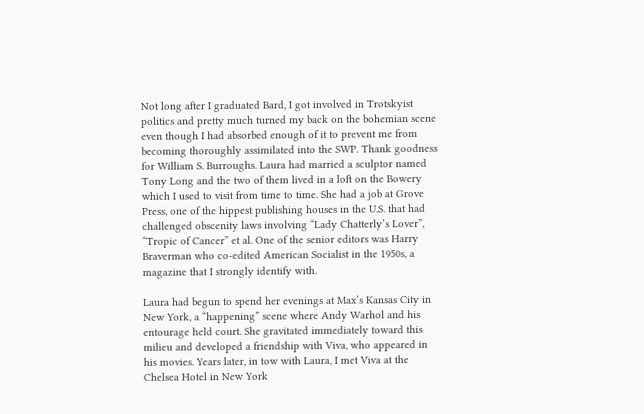Not long after I graduated Bard, I got involved in Trotskyist politics and pretty much turned my back on the bohemian scene even though I had absorbed enough of it to prevent me from becoming thoroughly assimilated into the SWP. Thank goodness for William S. Burroughs. Laura had married a sculptor named Tony Long and the two of them lived in a loft on the Bowery which I used to visit from time to time. She had a job at Grove Press, one of the hippest publishing houses in the U.S. that had challenged obscenity laws involving “Lady Chatterly’s Lover”, “Tropic of Cancer” et al. One of the senior editors was Harry Braverman who co-edited American Socialist in the 1950s, a magazine that I strongly identify with.

Laura had begun to spend her evenings at Max’s Kansas City in New York, a “happening” scene where Andy Warhol and his entourage held court. She gravitated immediately toward this milieu and developed a friendship with Viva, who appeared in his movies. Years later, in tow with Laura, I met Viva at the Chelsea Hotel in New York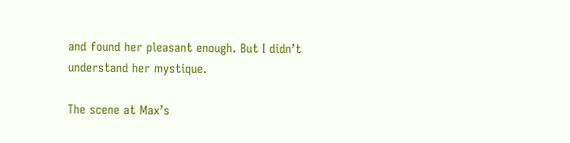and found her pleasant enough. But I didn’t understand her mystique.

The scene at Max’s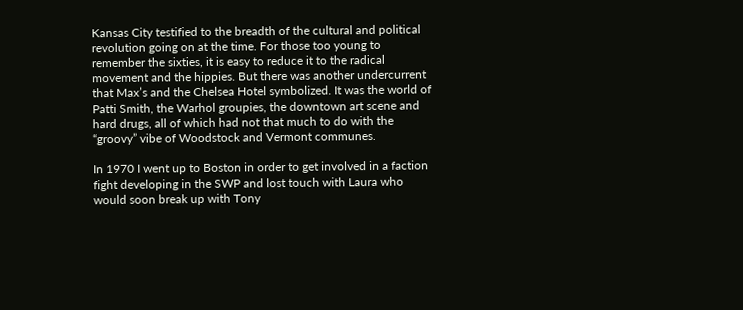Kansas City testified to the breadth of the cultural and political revolution going on at the time. For those too young to remember the sixties, it is easy to reduce it to the radical movement and the hippies. But there was another undercurrent that Max’s and the Chelsea Hotel symbolized. It was the world of Patti Smith, the Warhol groupies, the downtown art scene and hard drugs, all of which had not that much to do with the “groovy” vibe of Woodstock and Vermont communes.

In 1970 I went up to Boston in order to get involved in a faction fight developing in the SWP and lost touch with Laura who would soon break up with Tony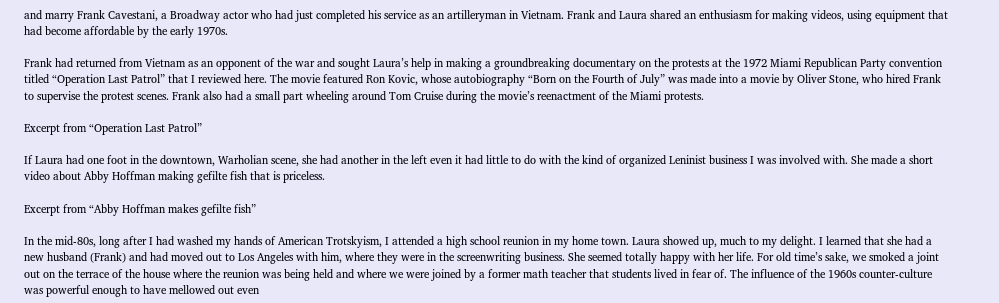and marry Frank Cavestani, a Broadway actor who had just completed his service as an artilleryman in Vietnam. Frank and Laura shared an enthusiasm for making videos, using equipment that had become affordable by the early 1970s.

Frank had returned from Vietnam as an opponent of the war and sought Laura’s help in making a groundbreaking documentary on the protests at the 1972 Miami Republican Party convention titled “Operation Last Patrol” that I reviewed here. The movie featured Ron Kovic, whose autobiography “Born on the Fourth of July” was made into a movie by Oliver Stone, who hired Frank to supervise the protest scenes. Frank also had a small part wheeling around Tom Cruise during the movie’s reenactment of the Miami protests.

Excerpt from “Operation Last Patrol”

If Laura had one foot in the downtown, Warholian scene, she had another in the left even it had little to do with the kind of organized Leninist business I was involved with. She made a short video about Abby Hoffman making gefilte fish that is priceless.

Excerpt from “Abby Hoffman makes gefilte fish”

In the mid-80s, long after I had washed my hands of American Trotskyism, I attended a high school reunion in my home town. Laura showed up, much to my delight. I learned that she had a new husband (Frank) and had moved out to Los Angeles with him, where they were in the screenwriting business. She seemed totally happy with her life. For old time’s sake, we smoked a joint out on the terrace of the house where the reunion was being held and where we were joined by a former math teacher that students lived in fear of. The influence of the 1960s counter-culture was powerful enough to have mellowed out even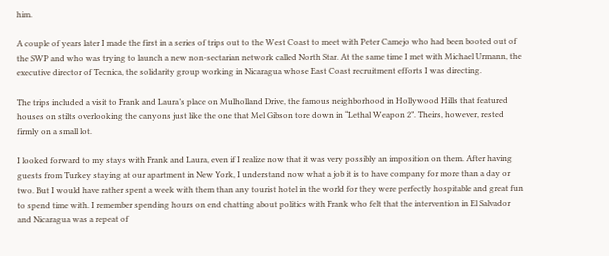him.

A couple of years later I made the first in a series of trips out to the West Coast to meet with Peter Camejo who had been booted out of the SWP and who was trying to launch a new non-sectarian network called North Star. At the same time I met with Michael Urmann, the executive director of Tecnica, the solidarity group working in Nicaragua whose East Coast recruitment efforts I was directing.

The trips included a visit to Frank and Laura’s place on Mulholland Drive, the famous neighborhood in Hollywood Hills that featured houses on stilts overlooking the canyons just like the one that Mel Gibson tore down in “Lethal Weapon 2”. Theirs, however, rested firmly on a small lot.

I looked forward to my stays with Frank and Laura, even if I realize now that it was very possibly an imposition on them. After having guests from Turkey staying at our apartment in New York, I understand now what a job it is to have company for more than a day or two. But I would have rather spent a week with them than any tourist hotel in the world for they were perfectly hospitable and great fun to spend time with. I remember spending hours on end chatting about politics with Frank who felt that the intervention in El Salvador and Nicaragua was a repeat of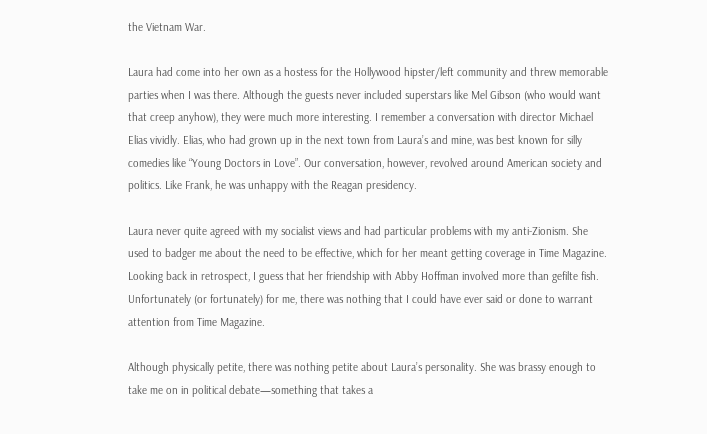the Vietnam War.

Laura had come into her own as a hostess for the Hollywood hipster/left community and threw memorable parties when I was there. Although the guests never included superstars like Mel Gibson (who would want that creep anyhow), they were much more interesting. I remember a conversation with director Michael Elias vividly. Elias, who had grown up in the next town from Laura’s and mine, was best known for silly comedies like “Young Doctors in Love”. Our conversation, however, revolved around American society and politics. Like Frank, he was unhappy with the Reagan presidency.

Laura never quite agreed with my socialist views and had particular problems with my anti-Zionism. She used to badger me about the need to be effective, which for her meant getting coverage in Time Magazine. Looking back in retrospect, I guess that her friendship with Abby Hoffman involved more than gefilte fish. Unfortunately (or fortunately) for me, there was nothing that I could have ever said or done to warrant attention from Time Magazine.

Although physically petite, there was nothing petite about Laura’s personality. She was brassy enough to take me on in political debate—something that takes a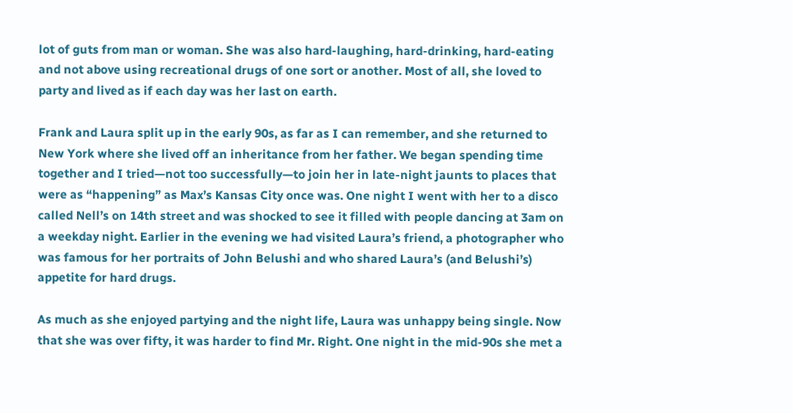lot of guts from man or woman. She was also hard-laughing, hard-drinking, hard-eating and not above using recreational drugs of one sort or another. Most of all, she loved to party and lived as if each day was her last on earth.

Frank and Laura split up in the early 90s, as far as I can remember, and she returned to New York where she lived off an inheritance from her father. We began spending time together and I tried—not too successfully—to join her in late-night jaunts to places that were as “happening” as Max’s Kansas City once was. One night I went with her to a disco called Nell’s on 14th street and was shocked to see it filled with people dancing at 3am on a weekday night. Earlier in the evening we had visited Laura’s friend, a photographer who was famous for her portraits of John Belushi and who shared Laura’s (and Belushi’s) appetite for hard drugs.

As much as she enjoyed partying and the night life, Laura was unhappy being single. Now that she was over fifty, it was harder to find Mr. Right. One night in the mid-90s she met a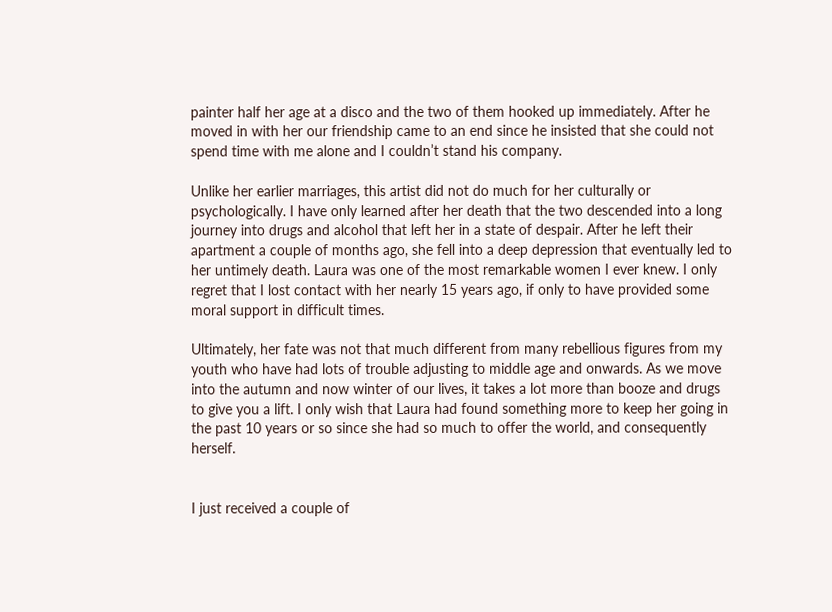painter half her age at a disco and the two of them hooked up immediately. After he moved in with her our friendship came to an end since he insisted that she could not spend time with me alone and I couldn’t stand his company.

Unlike her earlier marriages, this artist did not do much for her culturally or psychologically. I have only learned after her death that the two descended into a long journey into drugs and alcohol that left her in a state of despair. After he left their apartment a couple of months ago, she fell into a deep depression that eventually led to her untimely death. Laura was one of the most remarkable women I ever knew. I only regret that I lost contact with her nearly 15 years ago, if only to have provided some moral support in difficult times.

Ultimately, her fate was not that much different from many rebellious figures from my youth who have had lots of trouble adjusting to middle age and onwards. As we move into the autumn and now winter of our lives, it takes a lot more than booze and drugs to give you a lift. I only wish that Laura had found something more to keep her going in the past 10 years or so since she had so much to offer the world, and consequently herself.


I just received a couple of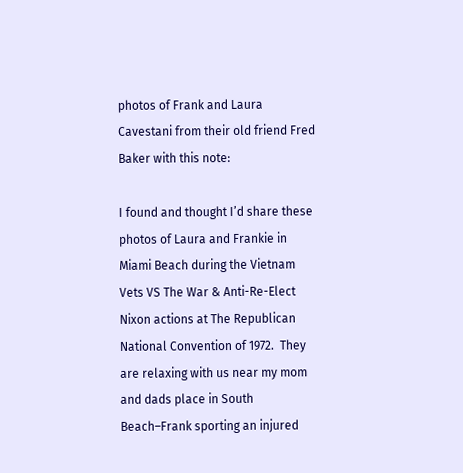photos of Frank and Laura Cavestani from their old friend Fred Baker with this note:

I found and thought I’d share these photos of Laura and Frankie in Miami Beach during the Vietnam Vets VS The War & Anti-Re-Elect Nixon actions at The Republican National Convention of 1972.  They are relaxing with us near my mom and dads place in South Beach–Frank sporting an injured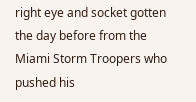right eye and socket gotten the day before from the Miami Storm Troopers who pushed his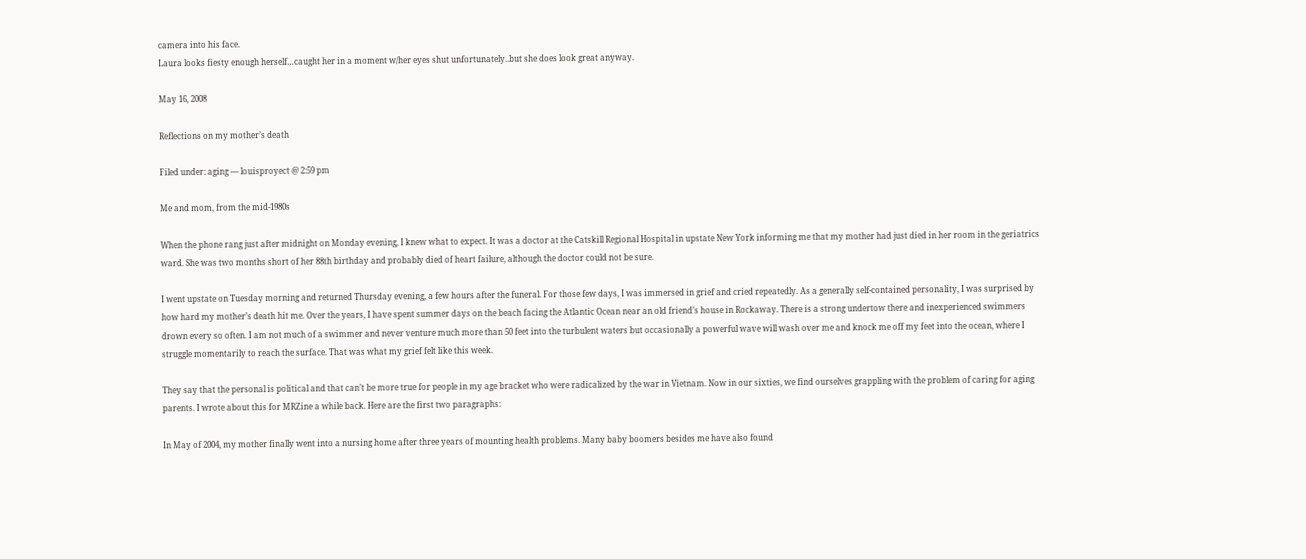camera into his face.
Laura looks fiesty enough herself…caught her in a moment w/her eyes shut unfortunately..but she does look great anyway.

May 16, 2008

Reflections on my mother’s death

Filed under: aging — louisproyect @ 2:59 pm

Me and mom, from the mid-1980s

When the phone rang just after midnight on Monday evening, I knew what to expect. It was a doctor at the Catskill Regional Hospital in upstate New York informing me that my mother had just died in her room in the geriatrics ward. She was two months short of her 88th birthday and probably died of heart failure, although the doctor could not be sure.

I went upstate on Tuesday morning and returned Thursday evening, a few hours after the funeral. For those few days, I was immersed in grief and cried repeatedly. As a generally self-contained personality, I was surprised by how hard my mother’s death hit me. Over the years, I have spent summer days on the beach facing the Atlantic Ocean near an old friend’s house in Rockaway. There is a strong undertow there and inexperienced swimmers drown every so often. I am not much of a swimmer and never venture much more than 50 feet into the turbulent waters but occasionally a powerful wave will wash over me and knock me off my feet into the ocean, where I struggle momentarily to reach the surface. That was what my grief felt like this week.

They say that the personal is political and that can’t be more true for people in my age bracket who were radicalized by the war in Vietnam. Now in our sixties, we find ourselves grappling with the problem of caring for aging parents. I wrote about this for MRZine a while back. Here are the first two paragraphs:

In May of 2004, my mother finally went into a nursing home after three years of mounting health problems. Many baby boomers besides me have also found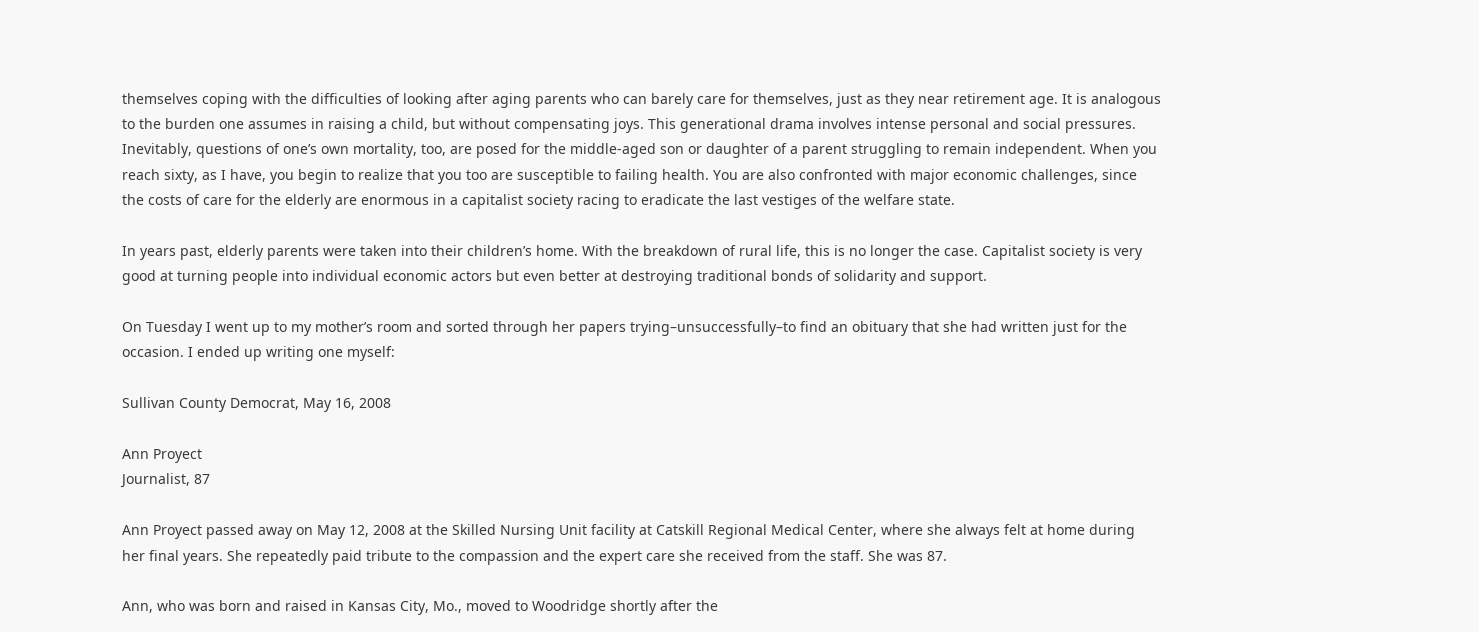themselves coping with the difficulties of looking after aging parents who can barely care for themselves, just as they near retirement age. It is analogous to the burden one assumes in raising a child, but without compensating joys. This generational drama involves intense personal and social pressures. Inevitably, questions of one’s own mortality, too, are posed for the middle-aged son or daughter of a parent struggling to remain independent. When you reach sixty, as I have, you begin to realize that you too are susceptible to failing health. You are also confronted with major economic challenges, since the costs of care for the elderly are enormous in a capitalist society racing to eradicate the last vestiges of the welfare state.

In years past, elderly parents were taken into their children’s home. With the breakdown of rural life, this is no longer the case. Capitalist society is very good at turning people into individual economic actors but even better at destroying traditional bonds of solidarity and support.

On Tuesday I went up to my mother’s room and sorted through her papers trying–unsuccessfully–to find an obituary that she had written just for the occasion. I ended up writing one myself:

Sullivan County Democrat, May 16, 2008

Ann Proyect
Journalist, 87

Ann Proyect passed away on May 12, 2008 at the Skilled Nursing Unit facility at Catskill Regional Medical Center, where she always felt at home during her final years. She repeatedly paid tribute to the compassion and the expert care she received from the staff. She was 87.

Ann, who was born and raised in Kansas City, Mo., moved to Woodridge shortly after the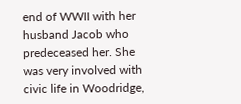end of WWII with her husband Jacob who predeceased her. She was very involved with civic life in Woodridge,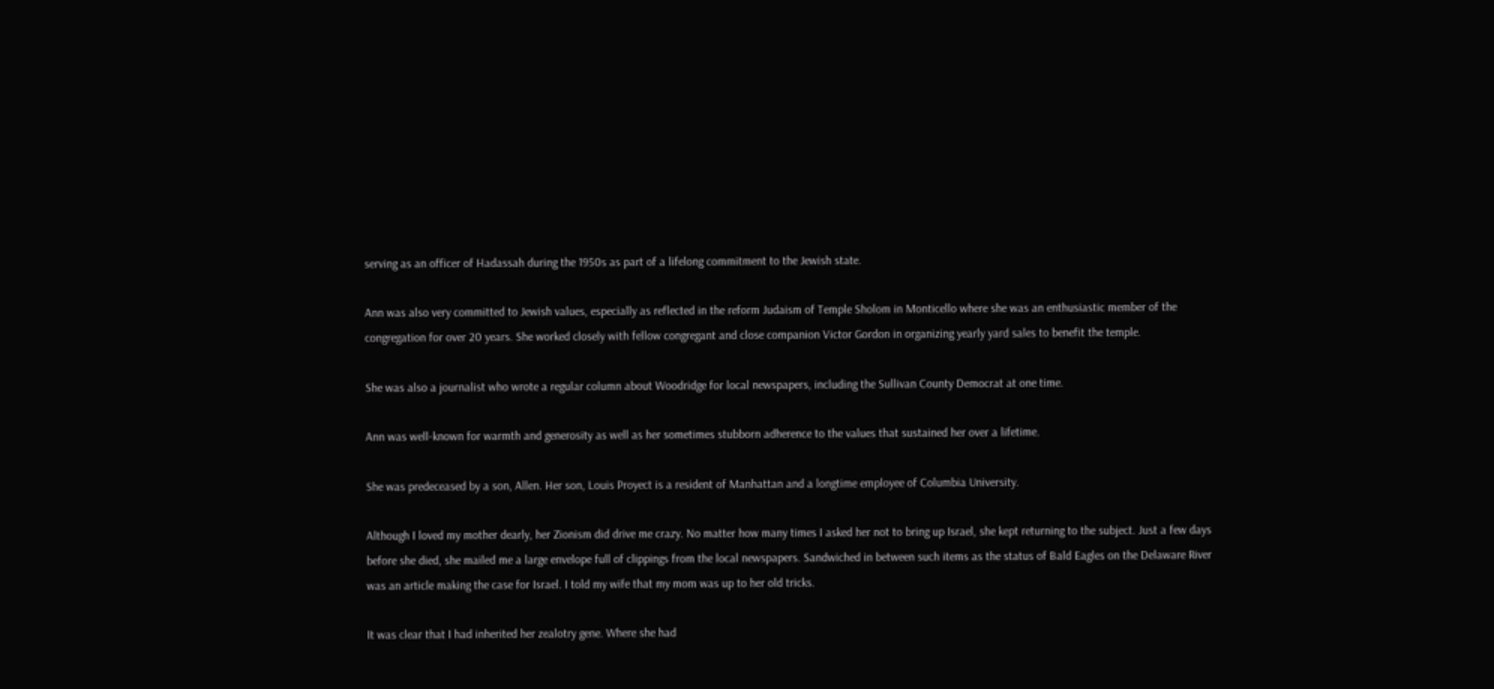serving as an officer of Hadassah during the 1950s as part of a lifelong commitment to the Jewish state.

Ann was also very committed to Jewish values, especially as reflected in the reform Judaism of Temple Sholom in Monticello where she was an enthusiastic member of the congregation for over 20 years. She worked closely with fellow congregant and close companion Victor Gordon in organizing yearly yard sales to benefit the temple.

She was also a journalist who wrote a regular column about Woodridge for local newspapers, including the Sullivan County Democrat at one time.

Ann was well-known for warmth and generosity as well as her sometimes stubborn adherence to the values that sustained her over a lifetime.

She was predeceased by a son, Allen. Her son, Louis Proyect is a resident of Manhattan and a longtime employee of Columbia University.

Although I loved my mother dearly, her Zionism did drive me crazy. No matter how many times I asked her not to bring up Israel, she kept returning to the subject. Just a few days before she died, she mailed me a large envelope full of clippings from the local newspapers. Sandwiched in between such items as the status of Bald Eagles on the Delaware River was an article making the case for Israel. I told my wife that my mom was up to her old tricks.

It was clear that I had inherited her zealotry gene. Where she had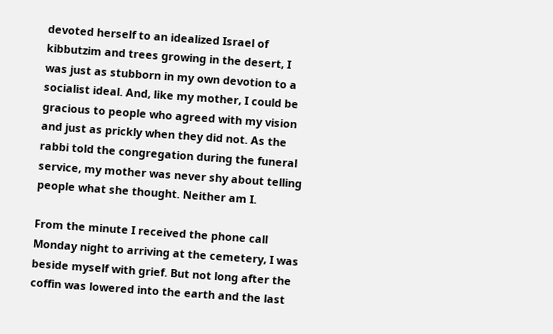devoted herself to an idealized Israel of kibbutzim and trees growing in the desert, I was just as stubborn in my own devotion to a socialist ideal. And, like my mother, I could be gracious to people who agreed with my vision and just as prickly when they did not. As the rabbi told the congregation during the funeral service, my mother was never shy about telling people what she thought. Neither am I.

From the minute I received the phone call Monday night to arriving at the cemetery, I was beside myself with grief. But not long after the coffin was lowered into the earth and the last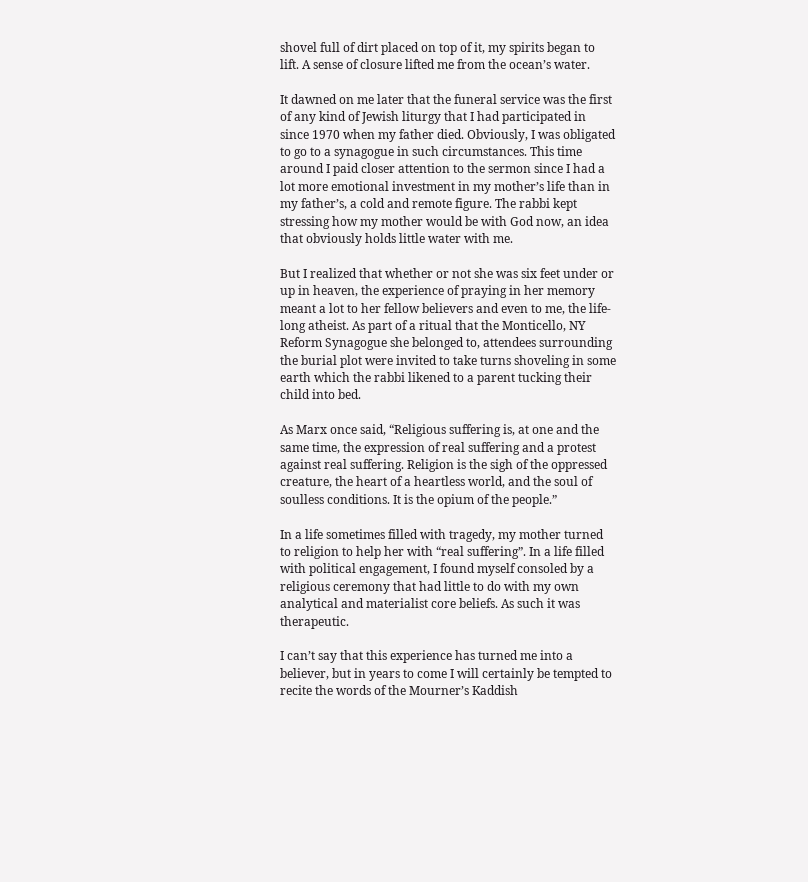shovel full of dirt placed on top of it, my spirits began to lift. A sense of closure lifted me from the ocean’s water.

It dawned on me later that the funeral service was the first of any kind of Jewish liturgy that I had participated in since 1970 when my father died. Obviously, I was obligated to go to a synagogue in such circumstances. This time around I paid closer attention to the sermon since I had a lot more emotional investment in my mother’s life than in my father’s, a cold and remote figure. The rabbi kept stressing how my mother would be with God now, an idea that obviously holds little water with me.

But I realized that whether or not she was six feet under or up in heaven, the experience of praying in her memory meant a lot to her fellow believers and even to me, the life-long atheist. As part of a ritual that the Monticello, NY Reform Synagogue she belonged to, attendees surrounding the burial plot were invited to take turns shoveling in some earth which the rabbi likened to a parent tucking their child into bed.

As Marx once said, “Religious suffering is, at one and the same time, the expression of real suffering and a protest against real suffering. Religion is the sigh of the oppressed creature, the heart of a heartless world, and the soul of soulless conditions. It is the opium of the people.”

In a life sometimes filled with tragedy, my mother turned to religion to help her with “real suffering”. In a life filled with political engagement, I found myself consoled by a religious ceremony that had little to do with my own analytical and materialist core beliefs. As such it was therapeutic.

I can’t say that this experience has turned me into a believer, but in years to come I will certainly be tempted to recite the words of the Mourner’s Kaddish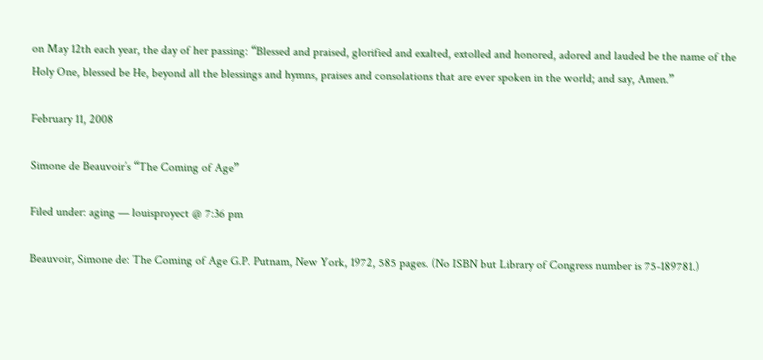on May 12th each year, the day of her passing: “Blessed and praised, glorified and exalted, extolled and honored, adored and lauded be the name of the Holy One, blessed be He, beyond all the blessings and hymns, praises and consolations that are ever spoken in the world; and say, Amen.”

February 11, 2008

Simone de Beauvoir’s “The Coming of Age”

Filed under: aging — louisproyect @ 7:36 pm

Beauvoir, Simone de: The Coming of Age G.P. Putnam, New York, 1972, 585 pages. (No ISBN but Library of Congress number is 75-189781.)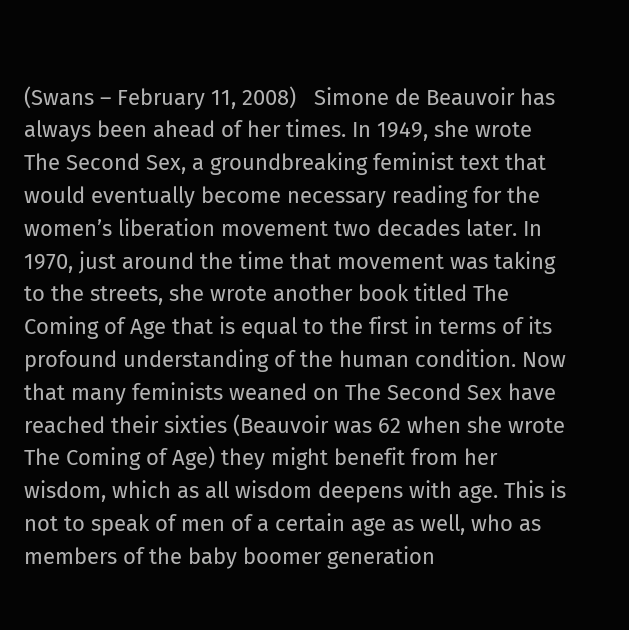(Swans – February 11, 2008)   Simone de Beauvoir has always been ahead of her times. In 1949, she wrote The Second Sex, a groundbreaking feminist text that would eventually become necessary reading for the women’s liberation movement two decades later. In 1970, just around the time that movement was taking to the streets, she wrote another book titled The Coming of Age that is equal to the first in terms of its profound understanding of the human condition. Now that many feminists weaned on The Second Sex have reached their sixties (Beauvoir was 62 when she wrote The Coming of Age) they might benefit from her wisdom, which as all wisdom deepens with age. This is not to speak of men of a certain age as well, who as members of the baby boomer generation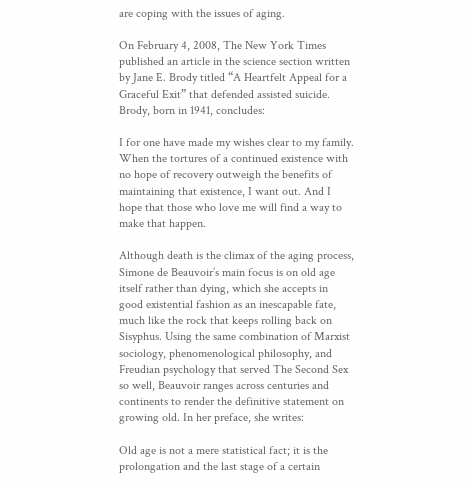are coping with the issues of aging.

On February 4, 2008, The New York Times published an article in the science section written by Jane E. Brody titled “A Heartfelt Appeal for a Graceful Exit” that defended assisted suicide. Brody, born in 1941, concludes:

I for one have made my wishes clear to my family. When the tortures of a continued existence with no hope of recovery outweigh the benefits of maintaining that existence, I want out. And I hope that those who love me will find a way to make that happen.

Although death is the climax of the aging process, Simone de Beauvoir’s main focus is on old age itself rather than dying, which she accepts in good existential fashion as an inescapable fate, much like the rock that keeps rolling back on Sisyphus. Using the same combination of Marxist sociology, phenomenological philosophy, and Freudian psychology that served The Second Sex so well, Beauvoir ranges across centuries and continents to render the definitive statement on growing old. In her preface, she writes:

Old age is not a mere statistical fact; it is the prolongation and the last stage of a certain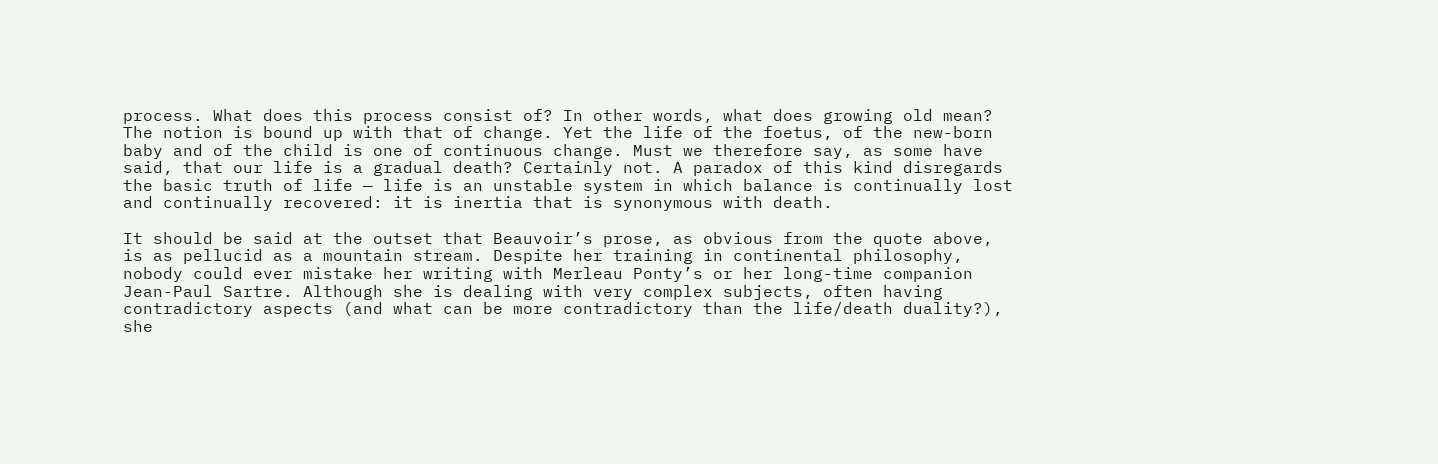process. What does this process consist of? In other words, what does growing old mean? The notion is bound up with that of change. Yet the life of the foetus, of the new-born baby and of the child is one of continuous change. Must we therefore say, as some have said, that our life is a gradual death? Certainly not. A paradox of this kind disregards the basic truth of life — life is an unstable system in which balance is continually lost and continually recovered: it is inertia that is synonymous with death.

It should be said at the outset that Beauvoir’s prose, as obvious from the quote above, is as pellucid as a mountain stream. Despite her training in continental philosophy, nobody could ever mistake her writing with Merleau Ponty’s or her long-time companion Jean-Paul Sartre. Although she is dealing with very complex subjects, often having contradictory aspects (and what can be more contradictory than the life/death duality?), she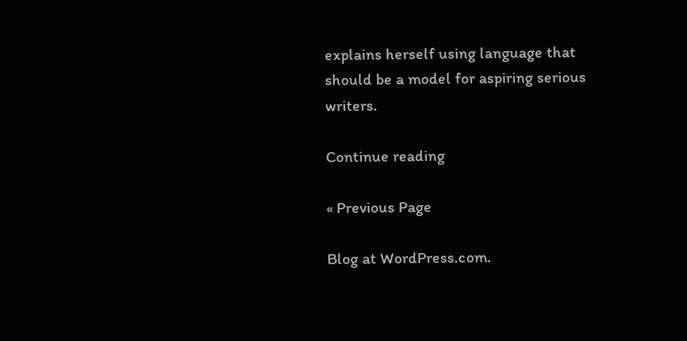explains herself using language that should be a model for aspiring serious writers.

Continue reading

« Previous Page

Blog at WordPress.com.